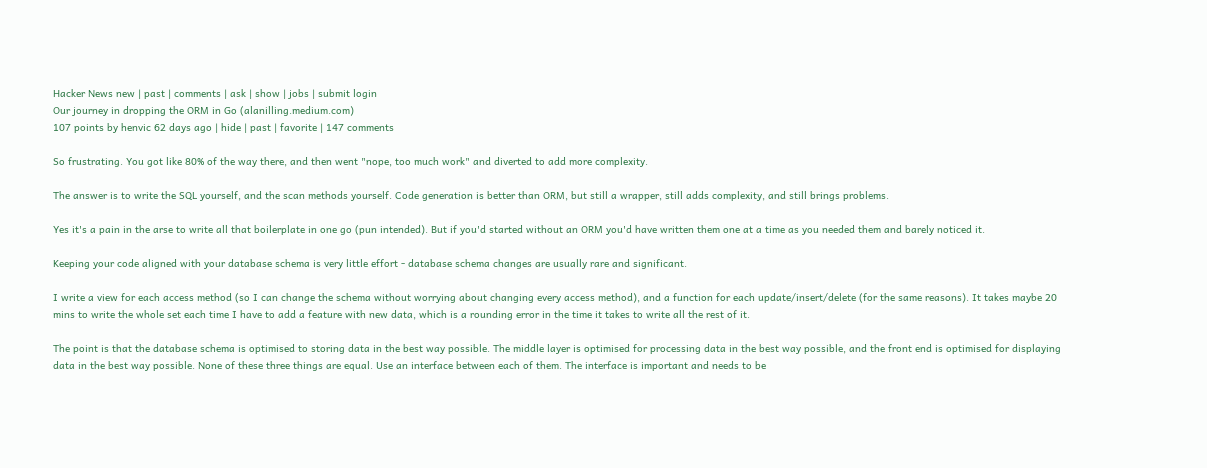Hacker News new | past | comments | ask | show | jobs | submit login
Our journey in dropping the ORM in Go (alanilling.medium.com)
107 points by henvic 62 days ago | hide | past | favorite | 147 comments

So frustrating. You got like 80% of the way there, and then went "nope, too much work" and diverted to add more complexity.

The answer is to write the SQL yourself, and the scan methods yourself. Code generation is better than ORM, but still a wrapper, still adds complexity, and still brings problems.

Yes it's a pain in the arse to write all that boilerplate in one go (pun intended). But if you'd started without an ORM you'd have written them one at a time as you needed them and barely noticed it.

Keeping your code aligned with your database schema is very little effort - database schema changes are usually rare and significant.

I write a view for each access method (so I can change the schema without worrying about changing every access method), and a function for each update/insert/delete (for the same reasons). It takes maybe 20 mins to write the whole set each time I have to add a feature with new data, which is a rounding error in the time it takes to write all the rest of it.

The point is that the database schema is optimised to storing data in the best way possible. The middle layer is optimised for processing data in the best way possible, and the front end is optimised for displaying data in the best way possible. None of these three things are equal. Use an interface between each of them. The interface is important and needs to be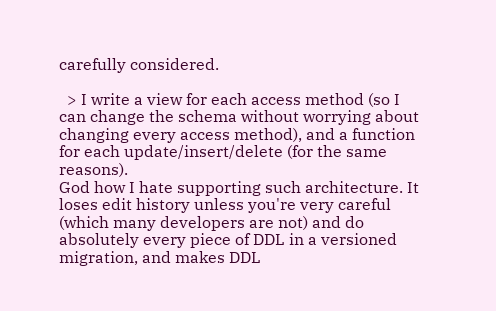carefully considered.

  > I write a view for each access method (so I can change the schema without worrying about changing every access method), and a function for each update/insert/delete (for the same reasons).
God how I hate supporting such architecture. It loses edit history unless you're very careful (which many developers are not) and do absolutely every piece of DDL in a versioned migration, and makes DDL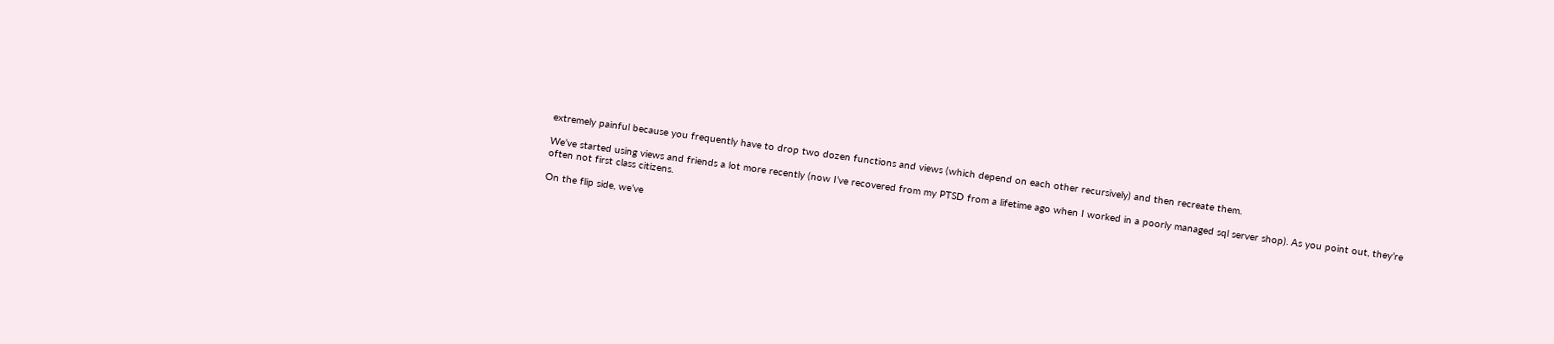extremely painful because you frequently have to drop two dozen functions and views (which depend on each other recursively) and then recreate them.

We’ve started using views and friends a lot more recently (now I’ve recovered from my PTSD from a lifetime ago when I worked in a poorly managed sql server shop). As you point out, they’re often not first class citizens.

On the flip side, we’ve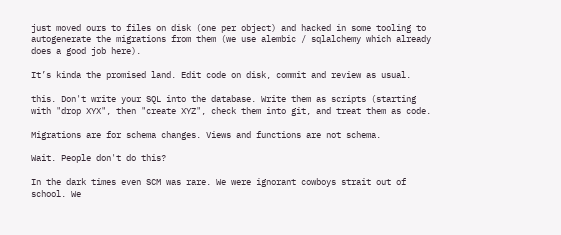just moved ours to files on disk (one per object) and hacked in some tooling to autogenerate the migrations from them (we use alembic / sqlalchemy which already does a good job here).

It’s kinda the promised land. Edit code on disk, commit and review as usual.

this. Don't write your SQL into the database. Write them as scripts (starting with "drop XYX", then "create XYZ", check them into git, and treat them as code.

Migrations are for schema changes. Views and functions are not schema.

Wait. People don't do this?

In the dark times even SCM was rare. We were ignorant cowboys strait out of school. We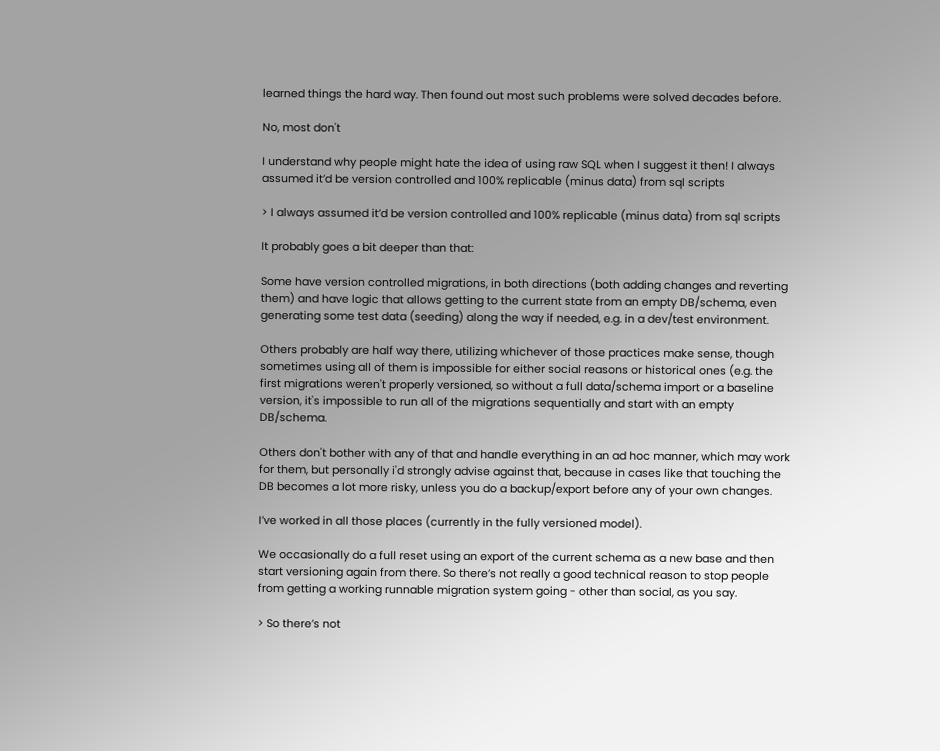learned things the hard way. Then found out most such problems were solved decades before.

No, most don't

I understand why people might hate the idea of using raw SQL when I suggest it then! I always assumed it’d be version controlled and 100% replicable (minus data) from sql scripts

> I always assumed it’d be version controlled and 100% replicable (minus data) from sql scripts

It probably goes a bit deeper than that:

Some have version controlled migrations, in both directions (both adding changes and reverting them) and have logic that allows getting to the current state from an empty DB/schema, even generating some test data (seeding) along the way if needed, e.g. in a dev/test environment.

Others probably are half way there, utilizing whichever of those practices make sense, though sometimes using all of them is impossible for either social reasons or historical ones (e.g. the first migrations weren't properly versioned, so without a full data/schema import or a baseline version, it's impossible to run all of the migrations sequentially and start with an empty DB/schema.

Others don't bother with any of that and handle everything in an ad hoc manner, which may work for them, but personally i'd strongly advise against that, because in cases like that touching the DB becomes a lot more risky, unless you do a backup/export before any of your own changes.

I’ve worked in all those places (currently in the fully versioned model).

We occasionally do a full reset using an export of the current schema as a new base and then start versioning again from there. So there’s not really a good technical reason to stop people from getting a working runnable migration system going - other than social, as you say.

> So there’s not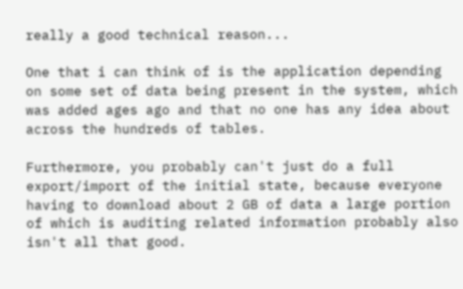really a good technical reason...

One that i can think of is the application depending on some set of data being present in the system, which was added ages ago and that no one has any idea about across the hundreds of tables.

Furthermore, you probably can't just do a full export/import of the initial state, because everyone having to download about 2 GB of data a large portion of which is auditing related information probably also isn't all that good.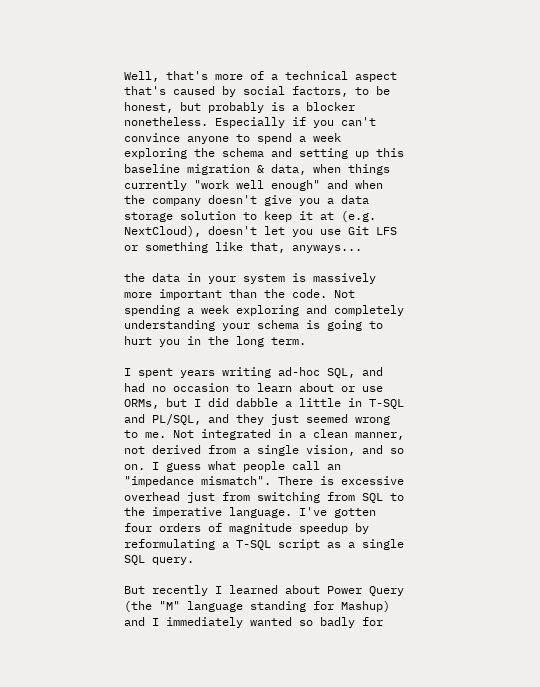Well, that's more of a technical aspect that's caused by social factors, to be honest, but probably is a blocker nonetheless. Especially if you can't convince anyone to spend a week exploring the schema and setting up this baseline migration & data, when things currently "work well enough" and when the company doesn't give you a data storage solution to keep it at (e.g. NextCloud), doesn't let you use Git LFS or something like that, anyways...

the data in your system is massively more important than the code. Not spending a week exploring and completely understanding your schema is going to hurt you in the long term.

I spent years writing ad-hoc SQL, and had no occasion to learn about or use ORMs, but I did dabble a little in T-SQL and PL/SQL, and they just seemed wrong to me. Not integrated in a clean manner, not derived from a single vision, and so on. I guess what people call an "impedance mismatch". There is excessive overhead just from switching from SQL to the imperative language. I've gotten four orders of magnitude speedup by reformulating a T-SQL script as a single SQL query.

But recently I learned about Power Query (the "M" language standing for Mashup) and I immediately wanted so badly for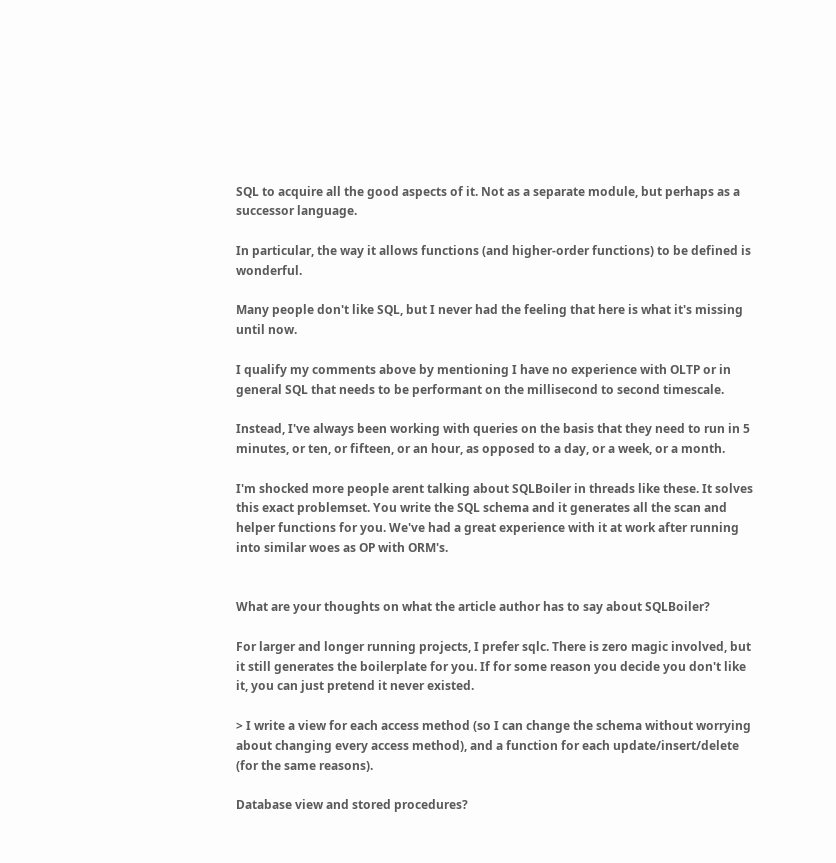SQL to acquire all the good aspects of it. Not as a separate module, but perhaps as a successor language.

In particular, the way it allows functions (and higher-order functions) to be defined is wonderful.

Many people don't like SQL, but I never had the feeling that here is what it's missing until now.

I qualify my comments above by mentioning I have no experience with OLTP or in general SQL that needs to be performant on the millisecond to second timescale.

Instead, I've always been working with queries on the basis that they need to run in 5 minutes, or ten, or fifteen, or an hour, as opposed to a day, or a week, or a month.

I'm shocked more people arent talking about SQLBoiler in threads like these. It solves this exact problemset. You write the SQL schema and it generates all the scan and helper functions for you. We've had a great experience with it at work after running into similar woes as OP with ORM's.


What are your thoughts on what the article author has to say about SQLBoiler?

For larger and longer running projects, I prefer sqlc. There is zero magic involved, but it still generates the boilerplate for you. If for some reason you decide you don't like it, you can just pretend it never existed.

> I write a view for each access method (so I can change the schema without worrying about changing every access method), and a function for each update/insert/delete (for the same reasons).

Database view and stored procedures?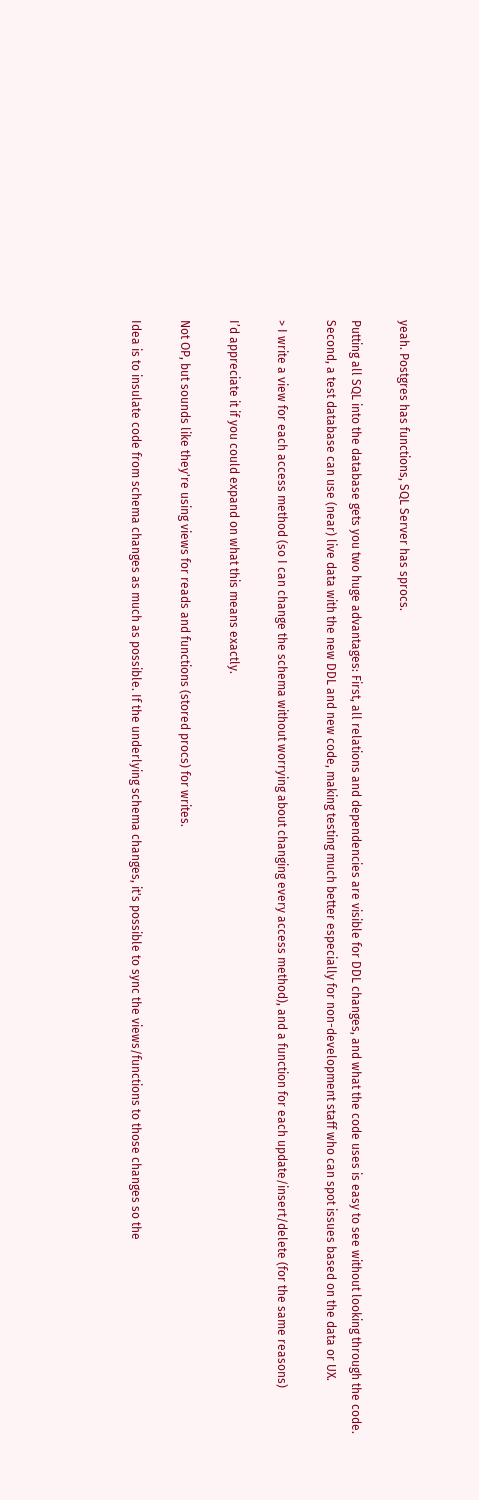yeah. Postgres has functions, SQL Server has sprocs.

Putting all SQL into the database gets you two huge advantages: First, all relations and dependencies are visible for DDL changes, and what the code uses is easy to see without looking through the code. Second, a test database can use (near) live data with the new DDL and new code, making testing much better especially for non-development staff who can spot issues based on the data or UX.

> I write a view for each access method (so I can change the schema without worrying about changing every access method), and a function for each update/insert/delete (for the same reasons)

I’d appreciate it if you could expand on what this means exactly.

Not OP, but sounds like they're using views for reads and functions (stored procs) for writes.

Idea is to insulate code from schema changes as much as possible. If the underlying schema changes, it's possible to sync the views/functions to those changes so the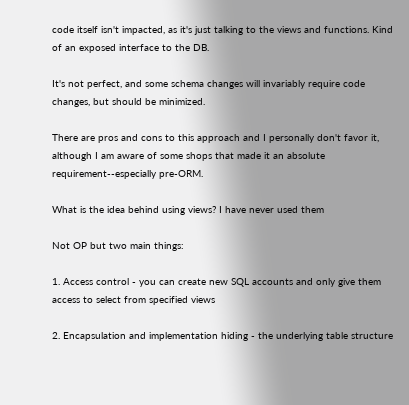code itself isn't impacted, as it's just talking to the views and functions. Kind of an exposed interface to the DB.

It's not perfect, and some schema changes will invariably require code changes, but should be minimized.

There are pros and cons to this approach and I personally don't favor it, although I am aware of some shops that made it an absolute requirement--especially pre-ORM.

What is the idea behind using views? I have never used them

Not OP but two main things:

1. Access control - you can create new SQL accounts and only give them access to select from specified views

2. Encapsulation and implementation hiding - the underlying table structure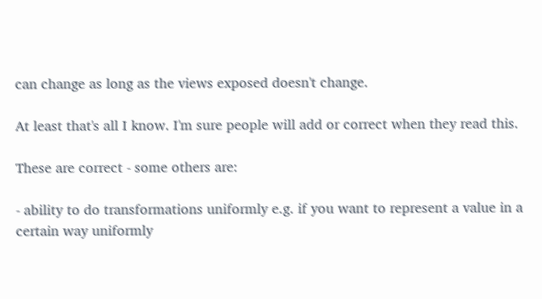can change as long as the views exposed doesn't change.

At least that's all I know. I'm sure people will add or correct when they read this.

These are correct - some others are:

- ability to do transformations uniformly e.g. if you want to represent a value in a certain way uniformly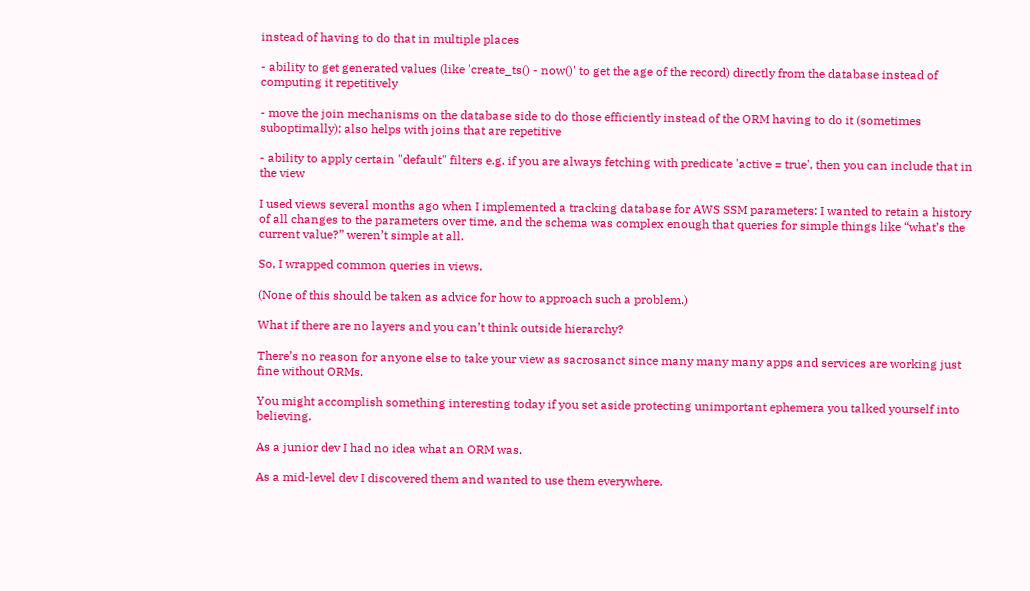instead of having to do that in multiple places

- ability to get generated values (like 'create_ts() - now()' to get the age of the record) directly from the database instead of computing it repetitively

- move the join mechanisms on the database side to do those efficiently instead of the ORM having to do it (sometimes suboptimally); also helps with joins that are repetitive

- ability to apply certain "default" filters e.g. if you are always fetching with predicate 'active = true', then you can include that in the view

I used views several months ago when I implemented a tracking database for AWS SSM parameters: I wanted to retain a history of all changes to the parameters over time, and the schema was complex enough that queries for simple things like “what’s the current value?” weren’t simple at all.

So, I wrapped common queries in views.

(None of this should be taken as advice for how to approach such a problem.)

What if there are no layers and you can’t think outside hierarchy?

There’s no reason for anyone else to take your view as sacrosanct since many many many apps and services are working just fine without ORMs.

You might accomplish something interesting today if you set aside protecting unimportant ephemera you talked yourself into believing.

As a junior dev I had no idea what an ORM was.

As a mid-level dev I discovered them and wanted to use them everywhere.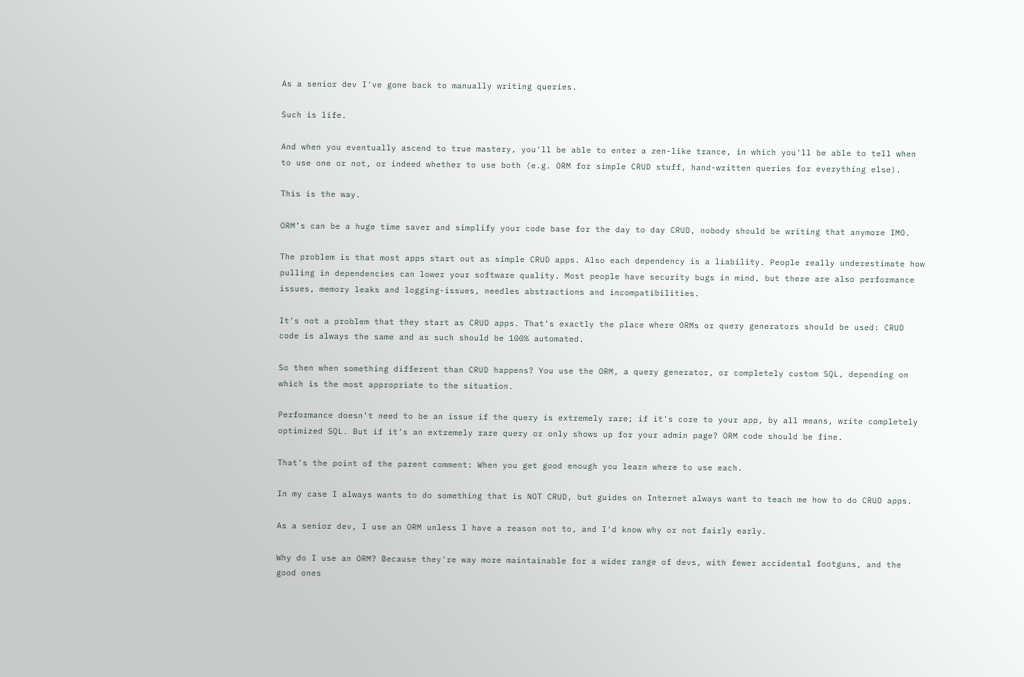As a senior dev I've gone back to manually writing queries.

Such is life.

And when you eventually ascend to true mastery, you'll be able to enter a zen-like trance, in which you'll be able to tell when to use one or not, or indeed whether to use both (e.g. ORM for simple CRUD stuff, hand-written queries for everything else).

This is the way.

ORM’s can be a huge time saver and simplify your code base for the day to day CRUD, nobody should be writing that anymore IMO.

The problem is that most apps start out as simple CRUD apps. Also each dependency is a liability. People really underestimate how pulling in dependencies can lower your software quality. Most people have security bugs in mind, but there are also performance issues, memory leaks and logging-issues, needles abstractions and incompatibilities.

It's not a problem that they start as CRUD apps. That's exactly the place where ORMs or query generators should be used: CRUD code is always the same and as such should be 100% automated.

So then when something different than CRUD happens? You use the ORM, a query generator, or completely custom SQL, depending on which is the most appropriate to the situation.

Performance doesn't need to be an issue if the query is extremely rare; if it's core to your app, by all means, write completely optimized SQL. But if it's an extremely rare query or only shows up for your admin page? ORM code should be fine.

That's the point of the parent comment: When you get good enough you learn where to use each.

In my case I always wants to do something that is NOT CRUD, but guides on Internet always want to teach me how to do CRUD apps.

As a senior dev, I use an ORM unless I have a reason not to, and I'd know why or not fairly early.

Why do I use an ORM? Because they're way more maintainable for a wider range of devs, with fewer accidental footguns, and the good ones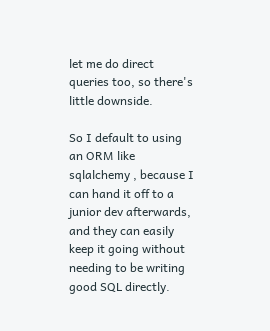let me do direct queries too, so there's little downside.

So I default to using an ORM like sqlalchemy , because I can hand it off to a junior dev afterwards, and they can easily keep it going without needing to be writing good SQL directly.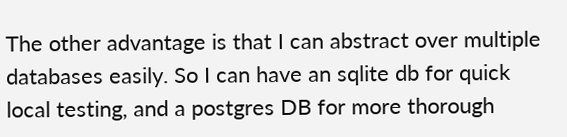The other advantage is that I can abstract over multiple databases easily. So I can have an sqlite db for quick local testing, and a postgres DB for more thorough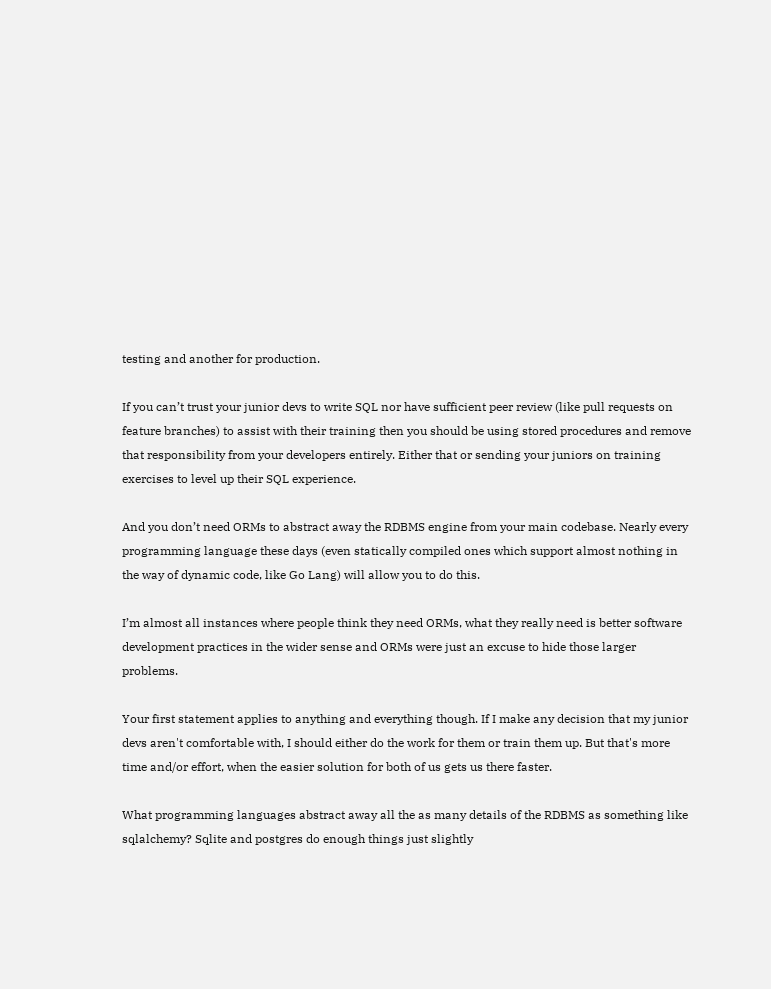testing and another for production.

If you can’t trust your junior devs to write SQL nor have sufficient peer review (like pull requests on feature branches) to assist with their training then you should be using stored procedures and remove that responsibility from your developers entirely. Either that or sending your juniors on training exercises to level up their SQL experience.

And you don’t need ORMs to abstract away the RDBMS engine from your main codebase. Nearly every programming language these days (even statically compiled ones which support almost nothing in the way of dynamic code, like Go Lang) will allow you to do this.

I’m almost all instances where people think they need ORMs, what they really need is better software development practices in the wider sense and ORMs were just an excuse to hide those larger problems.

Your first statement applies to anything and everything though. If I make any decision that my junior devs aren't comfortable with, I should either do the work for them or train them up. But that's more time and/or effort, when the easier solution for both of us gets us there faster.

What programming languages abstract away all the as many details of the RDBMS as something like sqlalchemy? Sqlite and postgres do enough things just slightly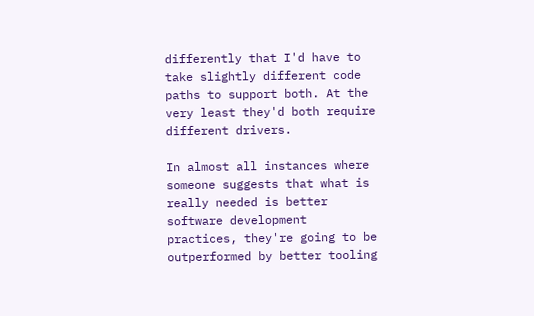differently that I'd have to take slightly different code paths to support both. At the very least they'd both require different drivers.

In almost all instances where someone suggests that what is really needed is better software development practices, they're going to be outperformed by better tooling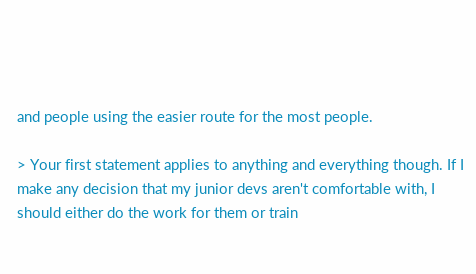and people using the easier route for the most people.

> Your first statement applies to anything and everything though. If I make any decision that my junior devs aren't comfortable with, I should either do the work for them or train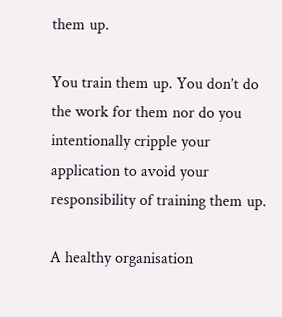them up.

You train them up. You don’t do the work for them nor do you intentionally cripple your application to avoid your responsibility of training them up.

A healthy organisation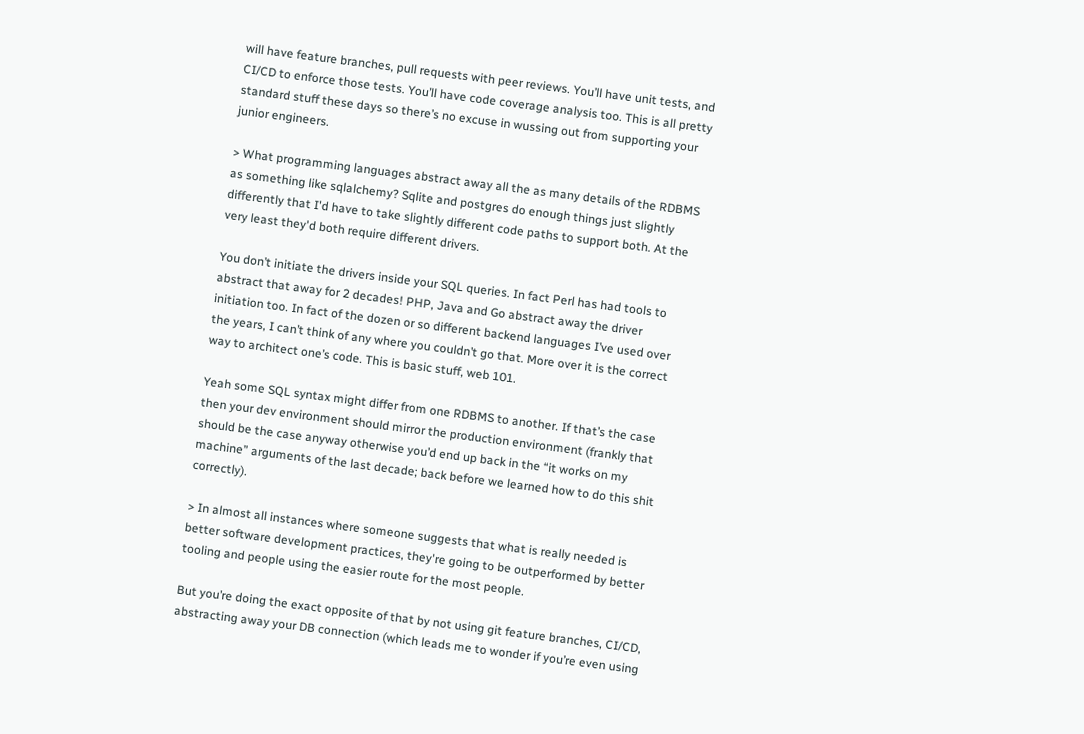will have feature branches, pull requests with peer reviews. You’ll have unit tests, and CI/CD to enforce those tests. You’ll have code coverage analysis too. This is all pretty standard stuff these days so there’s no excuse in wussing out from supporting your junior engineers.

> What programming languages abstract away all the as many details of the RDBMS as something like sqlalchemy? Sqlite and postgres do enough things just slightly differently that I'd have to take slightly different code paths to support both. At the very least they'd both require different drivers.

You don’t initiate the drivers inside your SQL queries. In fact Perl has had tools to abstract that away for 2 decades! PHP, Java and Go abstract away the driver initiation too. In fact of the dozen or so different backend languages I’ve used over the years, I can’t think of any where you couldn’t go that. More over it is the correct way to architect one’s code. This is basic stuff, web 101.

Yeah some SQL syntax might differ from one RDBMS to another. If that’s the case then your dev environment should mirror the production environment (frankly that should be the case anyway otherwise you’d end up back in the “it works on my machine” arguments of the last decade; back before we learned how to do this shit correctly).

> In almost all instances where someone suggests that what is really needed is better software development practices, they're going to be outperformed by better tooling and people using the easier route for the most people.

But you’re doing the exact opposite of that by not using git feature branches, CI/CD, abstracting away your DB connection (which leads me to wonder if you’re even using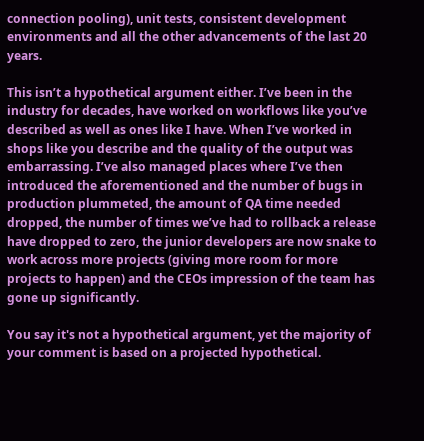connection pooling), unit tests, consistent development environments and all the other advancements of the last 20 years.

This isn’t a hypothetical argument either. I’ve been in the industry for decades, have worked on workflows like you’ve described as well as ones like I have. When I’ve worked in shops like you describe and the quality of the output was embarrassing. I’ve also managed places where I’ve then introduced the aforementioned and the number of bugs in production plummeted, the amount of QA time needed dropped, the number of times we’ve had to rollback a release have dropped to zero, the junior developers are now snake to work across more projects (giving more room for more projects to happen) and the CEOs impression of the team has gone up significantly.

You say it's not a hypothetical argument, yet the majority of your comment is based on a projected hypothetical.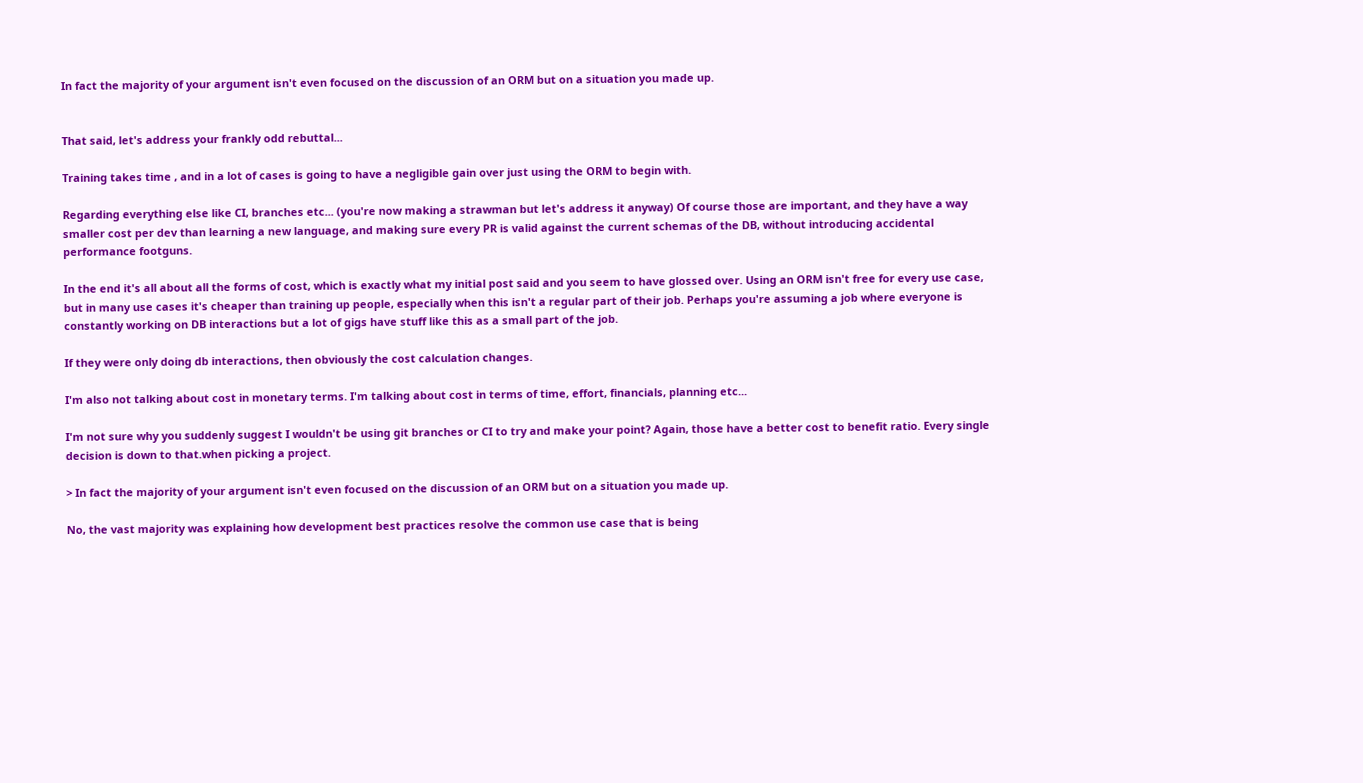In fact the majority of your argument isn't even focused on the discussion of an ORM but on a situation you made up.


That said, let's address your frankly odd rebuttal...

Training takes time , and in a lot of cases is going to have a negligible gain over just using the ORM to begin with.

Regarding everything else like CI, branches etc... (you're now making a strawman but let's address it anyway) Of course those are important, and they have a way smaller cost per dev than learning a new language, and making sure every PR is valid against the current schemas of the DB, without introducing accidental performance footguns.

In the end it's all about all the forms of cost, which is exactly what my initial post said and you seem to have glossed over. Using an ORM isn't free for every use case, but in many use cases it's cheaper than training up people, especially when this isn't a regular part of their job. Perhaps you're assuming a job where everyone is constantly working on DB interactions but a lot of gigs have stuff like this as a small part of the job.

If they were only doing db interactions, then obviously the cost calculation changes.

I'm also not talking about cost in monetary terms. I'm talking about cost in terms of time, effort, financials, planning etc...

I'm not sure why you suddenly suggest I wouldn't be using git branches or CI to try and make your point? Again, those have a better cost to benefit ratio. Every single decision is down to that.when picking a project.

> In fact the majority of your argument isn't even focused on the discussion of an ORM but on a situation you made up.

No, the vast majority was explaining how development best practices resolve the common use case that is being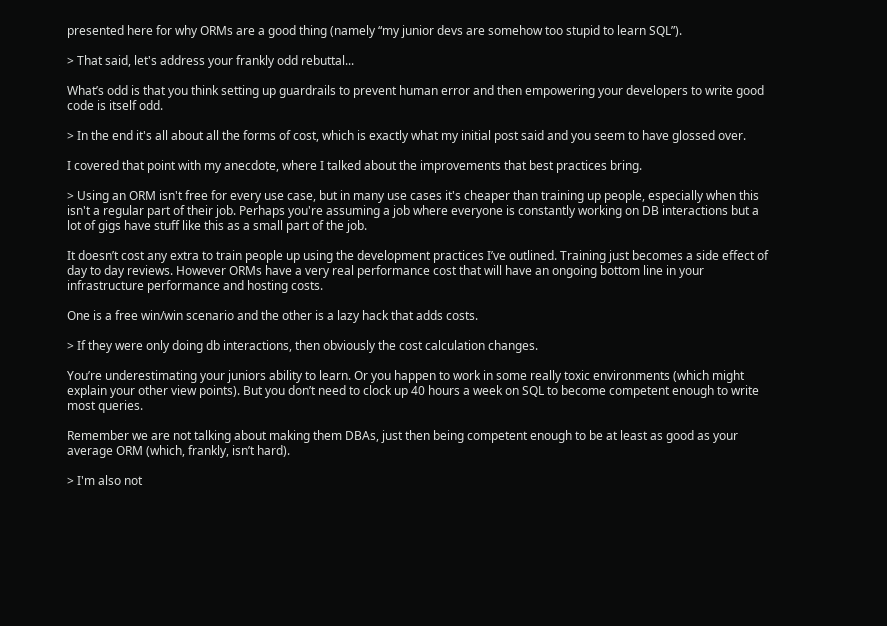presented here for why ORMs are a good thing (namely “my junior devs are somehow too stupid to learn SQL”).

> That said, let's address your frankly odd rebuttal...

What’s odd is that you think setting up guardrails to prevent human error and then empowering your developers to write good code is itself odd.

> In the end it's all about all the forms of cost, which is exactly what my initial post said and you seem to have glossed over.

I covered that point with my anecdote, where I talked about the improvements that best practices bring.

> Using an ORM isn't free for every use case, but in many use cases it's cheaper than training up people, especially when this isn't a regular part of their job. Perhaps you're assuming a job where everyone is constantly working on DB interactions but a lot of gigs have stuff like this as a small part of the job.

It doesn’t cost any extra to train people up using the development practices I’ve outlined. Training just becomes a side effect of day to day reviews. However ORMs have a very real performance cost that will have an ongoing bottom line in your infrastructure performance and hosting costs.

One is a free win/win scenario and the other is a lazy hack that adds costs.

> If they were only doing db interactions, then obviously the cost calculation changes.

You’re underestimating your juniors ability to learn. Or you happen to work in some really toxic environments (which might explain your other view points). But you don’t need to clock up 40 hours a week on SQL to become competent enough to write most queries.

Remember we are not talking about making them DBAs, just then being competent enough to be at least as good as your average ORM (which, frankly, isn’t hard).

> I'm also not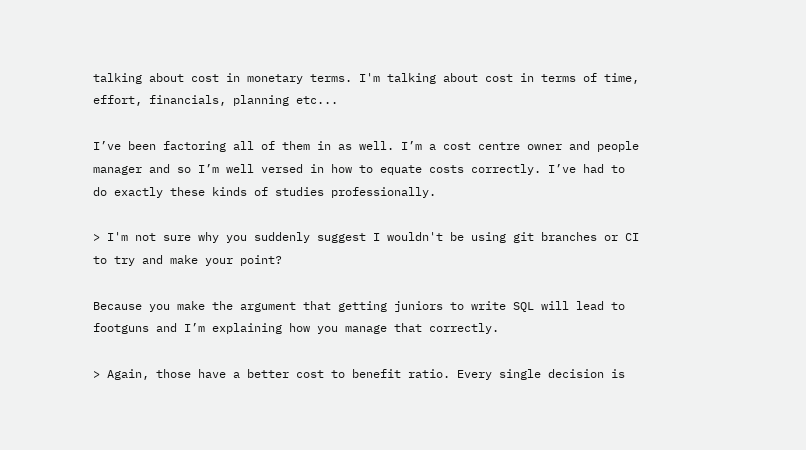talking about cost in monetary terms. I'm talking about cost in terms of time, effort, financials, planning etc...

I’ve been factoring all of them in as well. I’m a cost centre owner and people manager and so I’m well versed in how to equate costs correctly. I’ve had to do exactly these kinds of studies professionally.

> I'm not sure why you suddenly suggest I wouldn't be using git branches or CI to try and make your point?

Because you make the argument that getting juniors to write SQL will lead to footguns and I’m explaining how you manage that correctly.

> Again, those have a better cost to benefit ratio. Every single decision is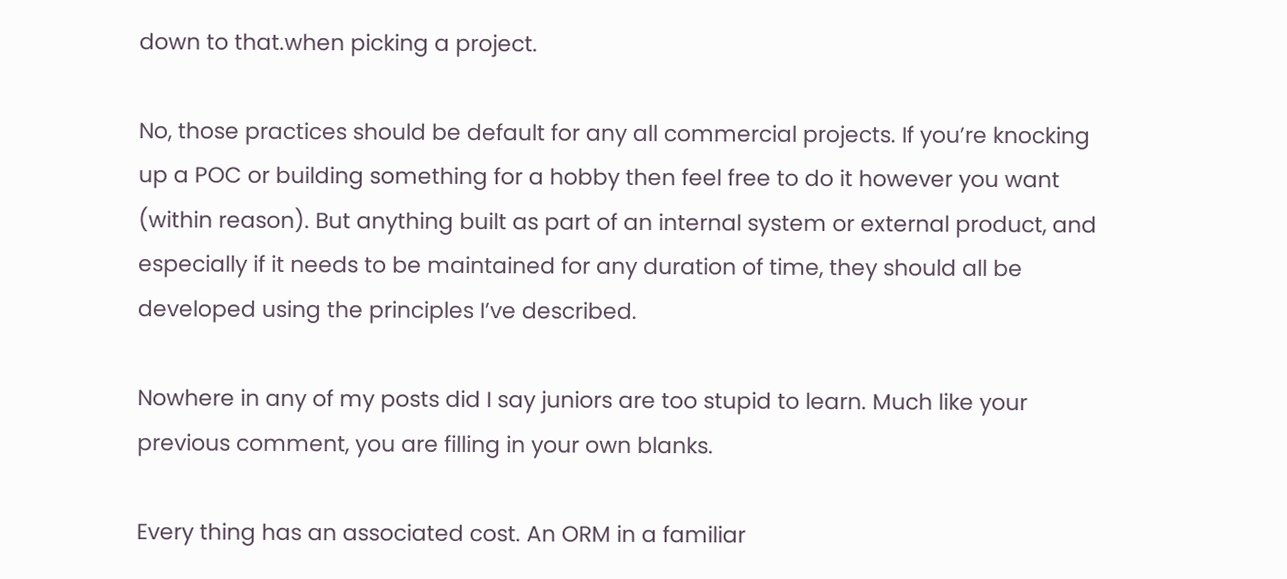down to that.when picking a project.

No, those practices should be default for any all commercial projects. If you’re knocking up a POC or building something for a hobby then feel free to do it however you want (within reason). But anything built as part of an internal system or external product, and especially if it needs to be maintained for any duration of time, they should all be developed using the principles I’ve described.

Nowhere in any of my posts did I say juniors are too stupid to learn. Much like your previous comment, you are filling in your own blanks.

Every thing has an associated cost. An ORM in a familiar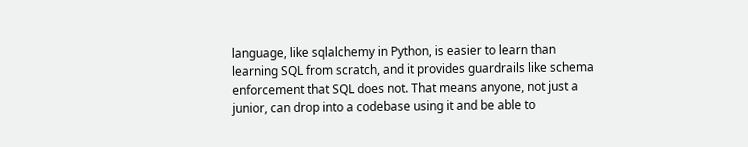language, like sqlalchemy in Python, is easier to learn than learning SQL from scratch, and it provides guardrails like schema enforcement that SQL does not. That means anyone, not just a junior, can drop into a codebase using it and be able to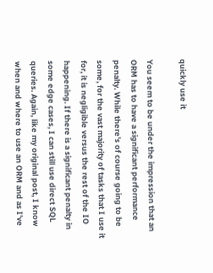quickly use it

You seem to be under the impression that an ORM has to have a significant performance penalty. While there's of course going to be some, for the vast majority of tasks that I use it for, it is negligible versus the rest of the IO happening. If there is a significant penalty in some edge cases, I can still use direct SQL queries. Again, like my original post, I know when and where to use an ORM and as I've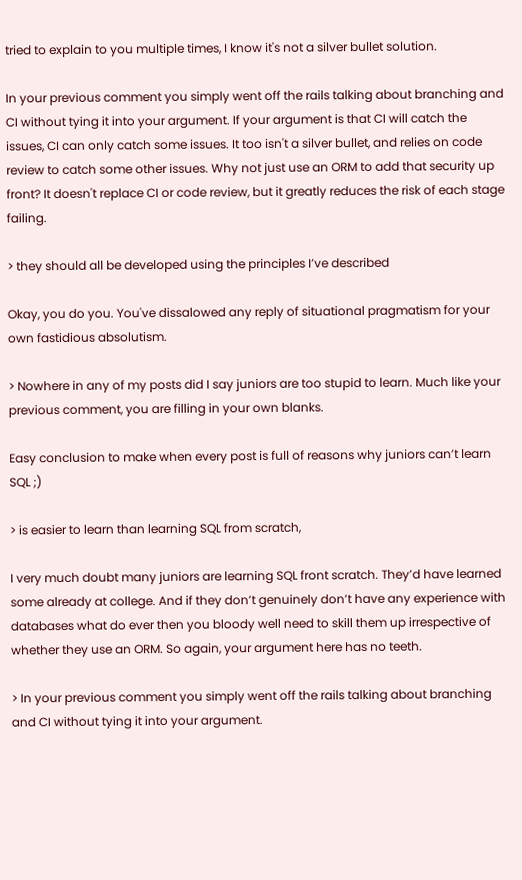tried to explain to you multiple times, I know it's not a silver bullet solution.

In your previous comment you simply went off the rails talking about branching and CI without tying it into your argument. If your argument is that CI will catch the issues, CI can only catch some issues. It too isn't a silver bullet, and relies on code review to catch some other issues. Why not just use an ORM to add that security up front? It doesn't replace CI or code review, but it greatly reduces the risk of each stage failing.

> they should all be developed using the principles I’ve described

Okay, you do you. You've dissalowed any reply of situational pragmatism for your own fastidious absolutism.

> Nowhere in any of my posts did I say juniors are too stupid to learn. Much like your previous comment, you are filling in your own blanks.

Easy conclusion to make when every post is full of reasons why juniors can’t learn SQL ;)

> is easier to learn than learning SQL from scratch,

I very much doubt many juniors are learning SQL front scratch. They’d have learned some already at college. And if they don’t genuinely don’t have any experience with databases what do ever then you bloody well need to skill them up irrespective of whether they use an ORM. So again, your argument here has no teeth.

> In your previous comment you simply went off the rails talking about branching and CI without tying it into your argument.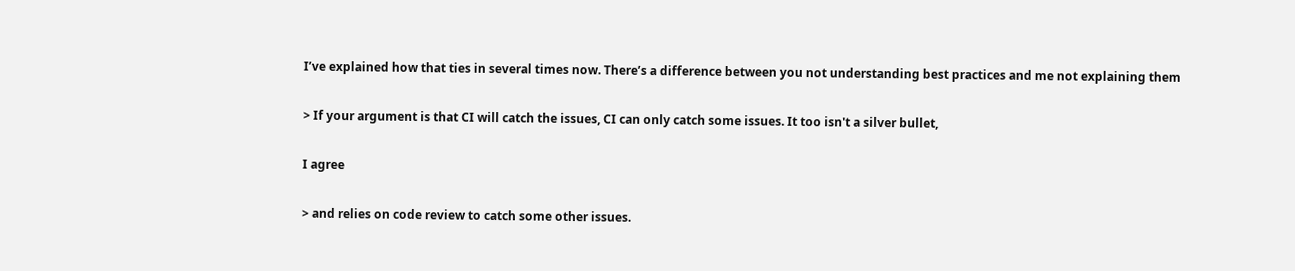I’ve explained how that ties in several times now. There’s a difference between you not understanding best practices and me not explaining them

> If your argument is that CI will catch the issues, CI can only catch some issues. It too isn't a silver bullet,

I agree

> and relies on code review to catch some other issues.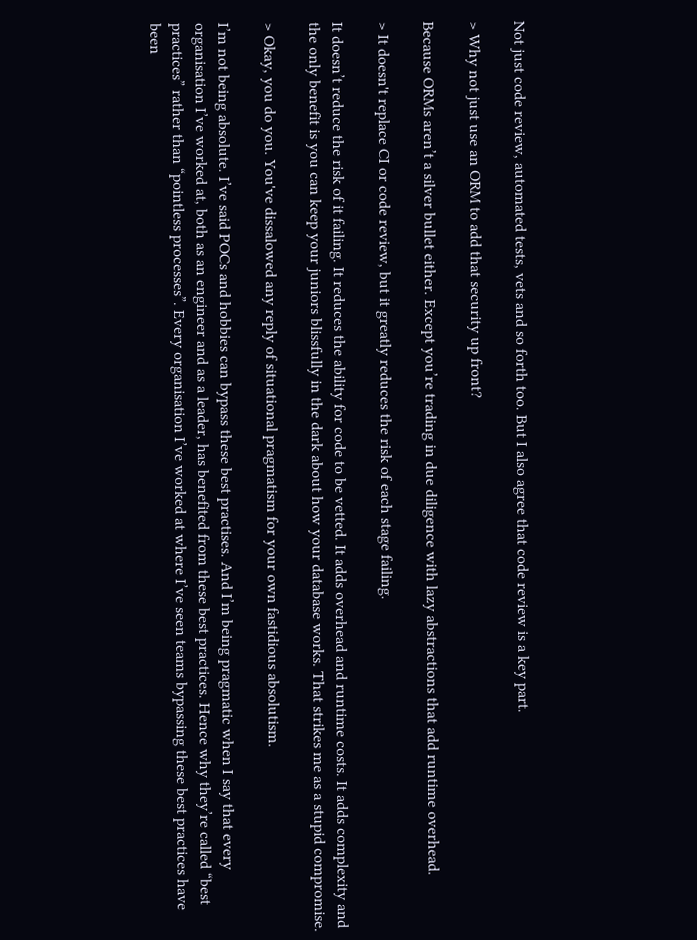Not just code review, automated tests, vets and so forth too. But I also agree that code review is a key part.

> Why not just use an ORM to add that security up front?

Because ORMs aren’t a silver bullet either. Except you’re trading in due diligence with lazy abstractions that add runtime overhead.

> It doesn't replace CI or code review, but it greatly reduces the risk of each stage failing.

It doesn’t reduce the risk of it failing. It reduces the ability for code to be vetted. It adds overhead and runtime costs. It adds complexity and the only benefit is you can keep your juniors blissfully in the dark about how your database works. That strikes me as a stupid compromise.

> Okay, you do you. You've dissalowed any reply of situational pragmatism for your own fastidious absolutism.

I’m not being absolute. I’ve said POCs and hobbies can bypass these best practises. And I’m being pragmatic when I say that every organisation I’ve worked at, both as an engineer and as a leader, has benefited from these best practices. Hence why they’re called “best practices” rather than “pointless processes”. Every organisation I’ve worked at where I’ve seen teams bypassing these best practices have been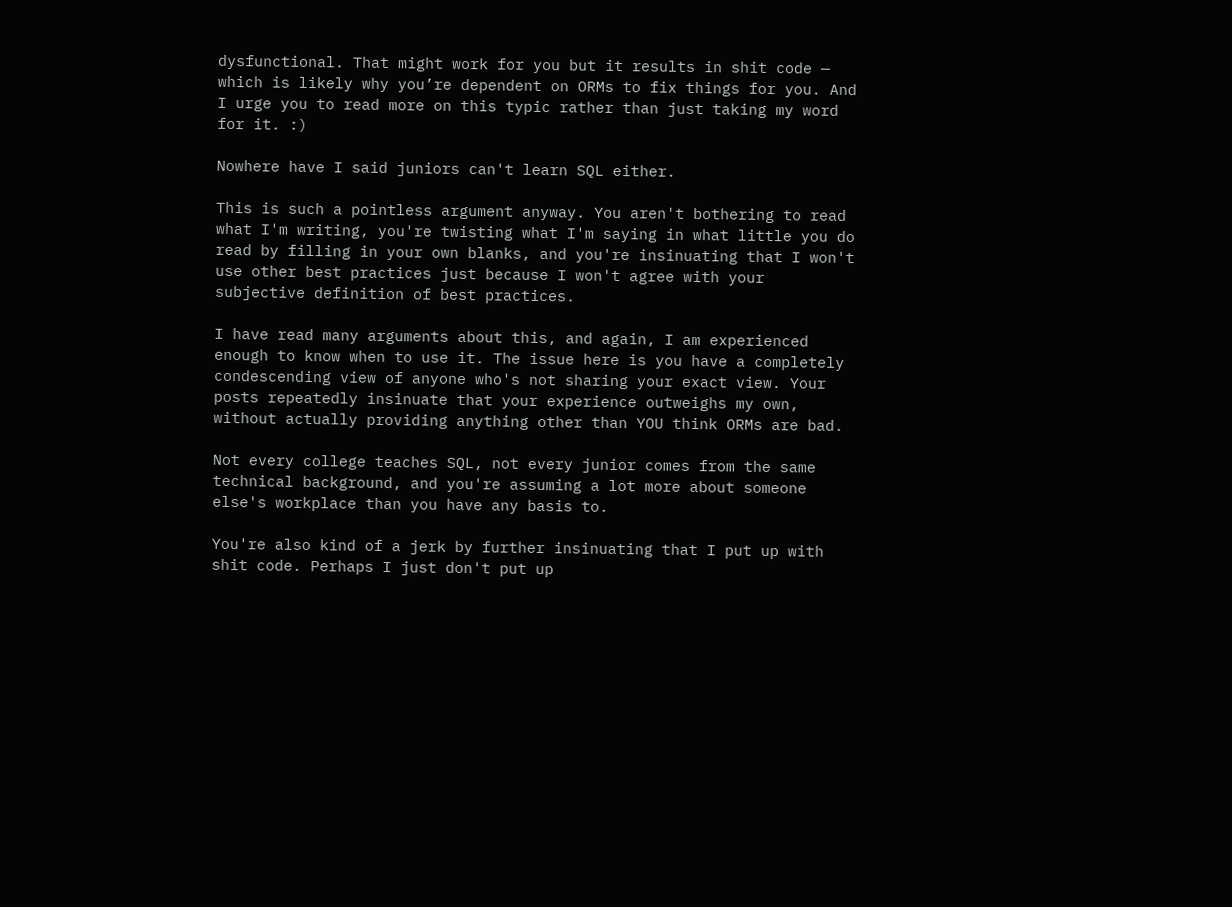dysfunctional. That might work for you but it results in shit code — which is likely why you’re dependent on ORMs to fix things for you. And I urge you to read more on this typic rather than just taking my word for it. :)

Nowhere have I said juniors can't learn SQL either.

This is such a pointless argument anyway. You aren't bothering to read what I'm writing, you're twisting what I'm saying in what little you do read by filling in your own blanks, and you're insinuating that I won't use other best practices just because I won't agree with your subjective definition of best practices.

I have read many arguments about this, and again, I am experienced enough to know when to use it. The issue here is you have a completely condescending view of anyone who's not sharing your exact view. Your posts repeatedly insinuate that your experience outweighs my own, without actually providing anything other than YOU think ORMs are bad.

Not every college teaches SQL, not every junior comes from the same technical background, and you're assuming a lot more about someone else's workplace than you have any basis to.

You're also kind of a jerk by further insinuating that I put up with shit code. Perhaps I just don't put up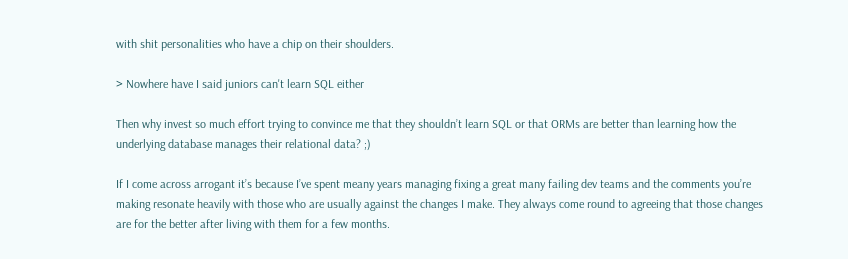with shit personalities who have a chip on their shoulders.

> Nowhere have I said juniors can't learn SQL either

Then why invest so much effort trying to convince me that they shouldn’t learn SQL or that ORMs are better than learning how the underlying database manages their relational data? ;)

If I come across arrogant it’s because I’ve spent meany years managing fixing a great many failing dev teams and the comments you’re making resonate heavily with those who are usually against the changes I make. They always come round to agreeing that those changes are for the better after living with them for a few months.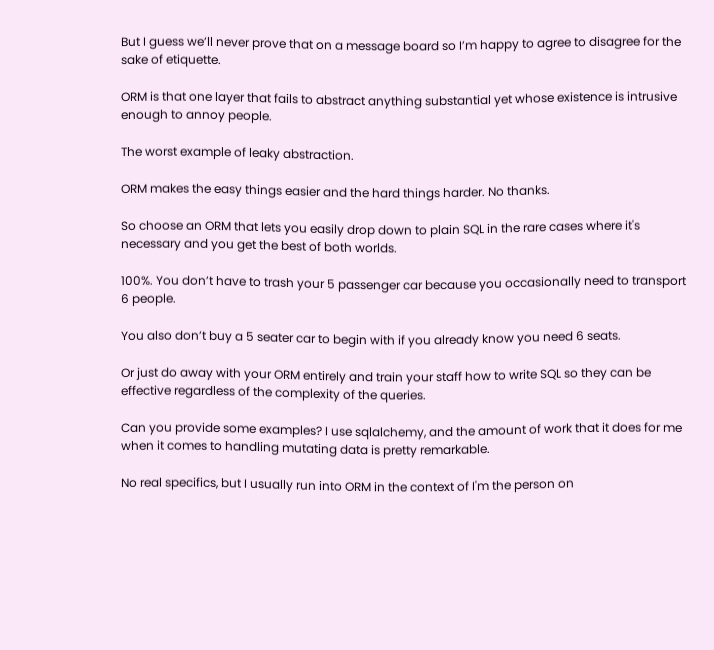But I guess we’ll never prove that on a message board so I’m happy to agree to disagree for the sake of etiquette.

ORM is that one layer that fails to abstract anything substantial yet whose existence is intrusive enough to annoy people.

The worst example of leaky abstraction.

ORM makes the easy things easier and the hard things harder. No thanks.

So choose an ORM that lets you easily drop down to plain SQL in the rare cases where it's necessary and you get the best of both worlds.

100%. You don’t have to trash your 5 passenger car because you occasionally need to transport 6 people.

You also don’t buy a 5 seater car to begin with if you already know you need 6 seats.

Or just do away with your ORM entirely and train your staff how to write SQL so they can be effective regardless of the complexity of the queries.

Can you provide some examples? I use sqlalchemy, and the amount of work that it does for me when it comes to handling mutating data is pretty remarkable.

No real specifics, but I usually run into ORM in the context of I'm the person on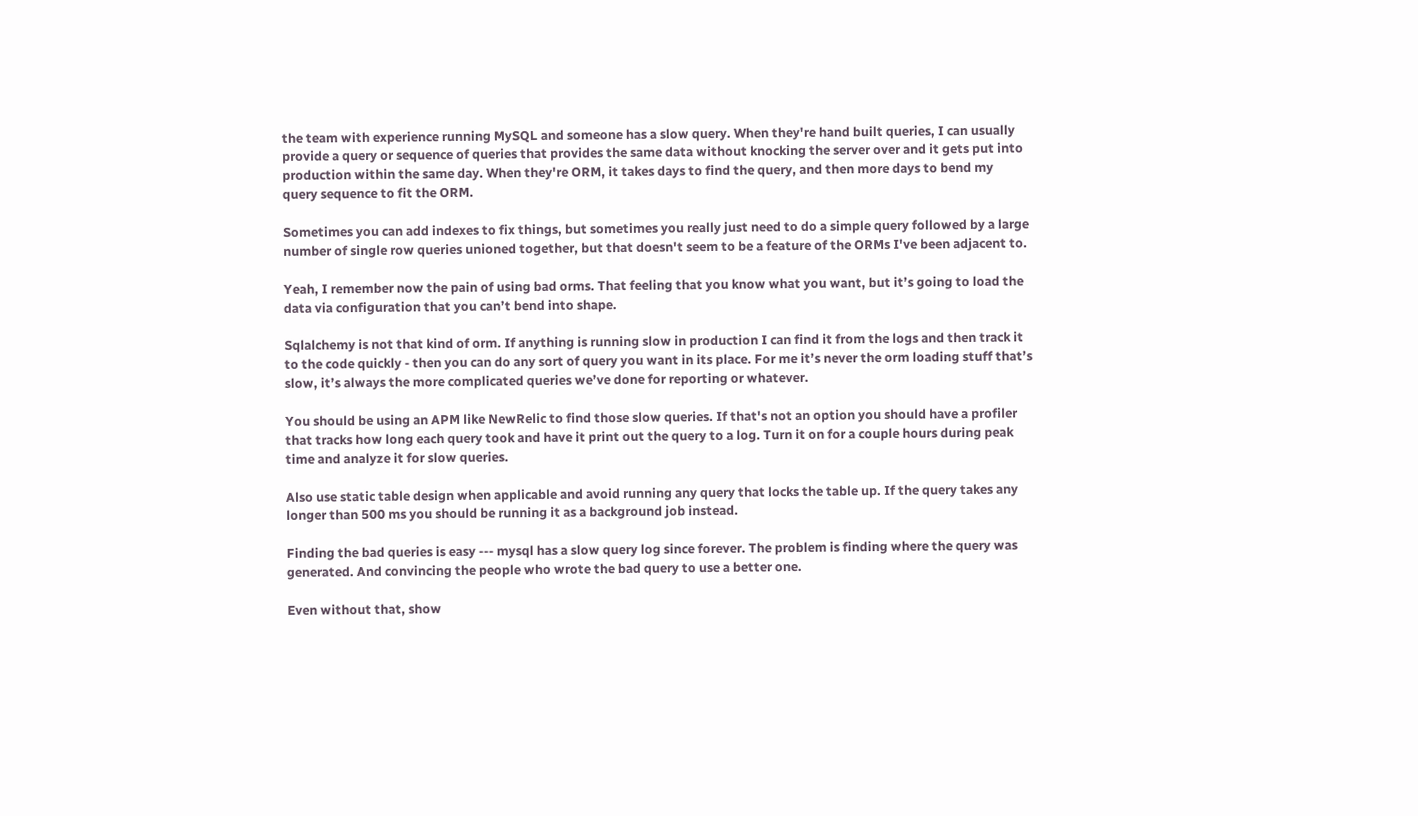the team with experience running MySQL and someone has a slow query. When they're hand built queries, I can usually provide a query or sequence of queries that provides the same data without knocking the server over and it gets put into production within the same day. When they're ORM, it takes days to find the query, and then more days to bend my query sequence to fit the ORM.

Sometimes you can add indexes to fix things, but sometimes you really just need to do a simple query followed by a large number of single row queries unioned together, but that doesn't seem to be a feature of the ORMs I've been adjacent to.

Yeah, I remember now the pain of using bad orms. That feeling that you know what you want, but it’s going to load the data via configuration that you can’t bend into shape.

Sqlalchemy is not that kind of orm. If anything is running slow in production I can find it from the logs and then track it to the code quickly - then you can do any sort of query you want in its place. For me it’s never the orm loading stuff that’s slow, it’s always the more complicated queries we’ve done for reporting or whatever.

You should be using an APM like NewRelic to find those slow queries. If that's not an option you should have a profiler that tracks how long each query took and have it print out the query to a log. Turn it on for a couple hours during peak time and analyze it for slow queries.

Also use static table design when applicable and avoid running any query that locks the table up. If the query takes any longer than 500 ms you should be running it as a background job instead.

Finding the bad queries is easy --- mysql has a slow query log since forever. The problem is finding where the query was generated. And convincing the people who wrote the bad query to use a better one.

Even without that, show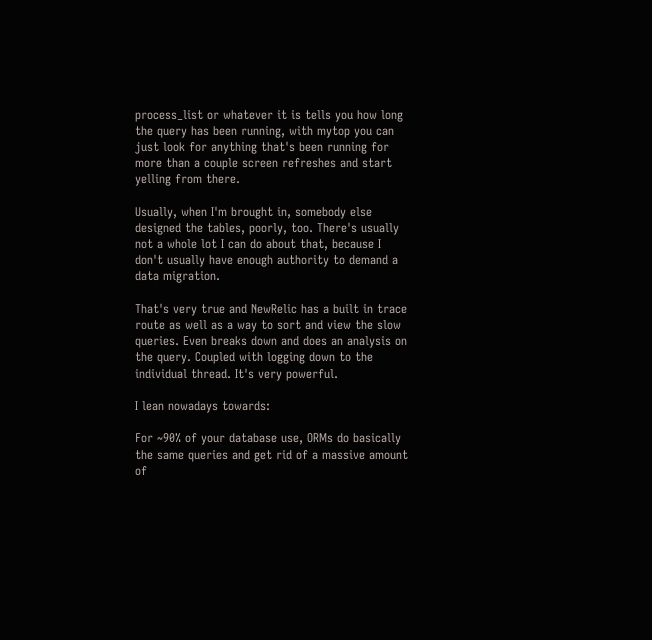process_list or whatever it is tells you how long the query has been running, with mytop you can just look for anything that's been running for more than a couple screen refreshes and start yelling from there.

Usually, when I'm brought in, somebody else designed the tables, poorly, too. There's usually not a whole lot I can do about that, because I don't usually have enough authority to demand a data migration.

That's very true and NewRelic has a built in trace route as well as a way to sort and view the slow queries. Even breaks down and does an analysis on the query. Coupled with logging down to the individual thread. It's very powerful.

I lean nowadays towards:

For ~90% of your database use, ORMs do basically the same queries and get rid of a massive amount of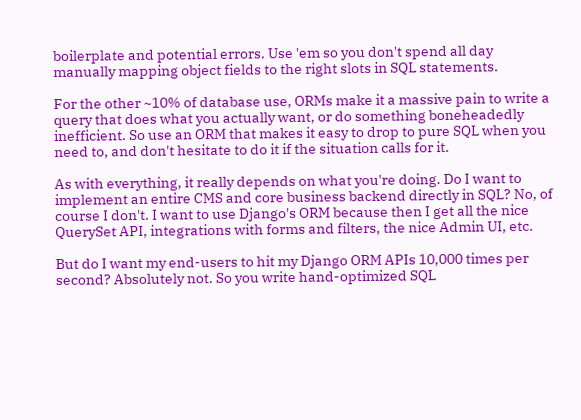boilerplate and potential errors. Use 'em so you don't spend all day manually mapping object fields to the right slots in SQL statements.

For the other ~10% of database use, ORMs make it a massive pain to write a query that does what you actually want, or do something boneheadedly inefficient. So use an ORM that makes it easy to drop to pure SQL when you need to, and don't hesitate to do it if the situation calls for it.

As with everything, it really depends on what you're doing. Do I want to implement an entire CMS and core business backend directly in SQL? No, of course I don't. I want to use Django's ORM because then I get all the nice QuerySet API, integrations with forms and filters, the nice Admin UI, etc.

But do I want my end-users to hit my Django ORM APIs 10,000 times per second? Absolutely not. So you write hand-optimized SQL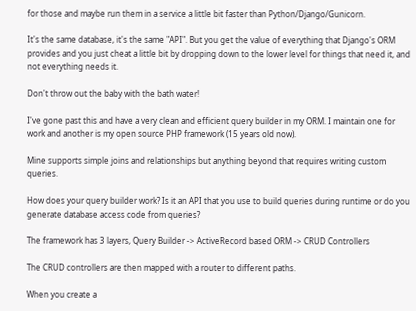for those and maybe run them in a service a little bit faster than Python/Django/Gunicorn.

It's the same database, it's the same "API". But you get the value of everything that Django's ORM provides and you just cheat a little bit by dropping down to the lower level for things that need it, and not everything needs it.

Don't throw out the baby with the bath water!

I've gone past this and have a very clean and efficient query builder in my ORM. I maintain one for work and another is my open source PHP framework (15 years old now).

Mine supports simple joins and relationships but anything beyond that requires writing custom queries.

How does your query builder work? Is it an API that you use to build queries during runtime or do you generate database access code from queries?

The framework has 3 layers, Query Builder -> ActiveRecord based ORM -> CRUD Controllers

The CRUD controllers are then mapped with a router to different paths.

When you create a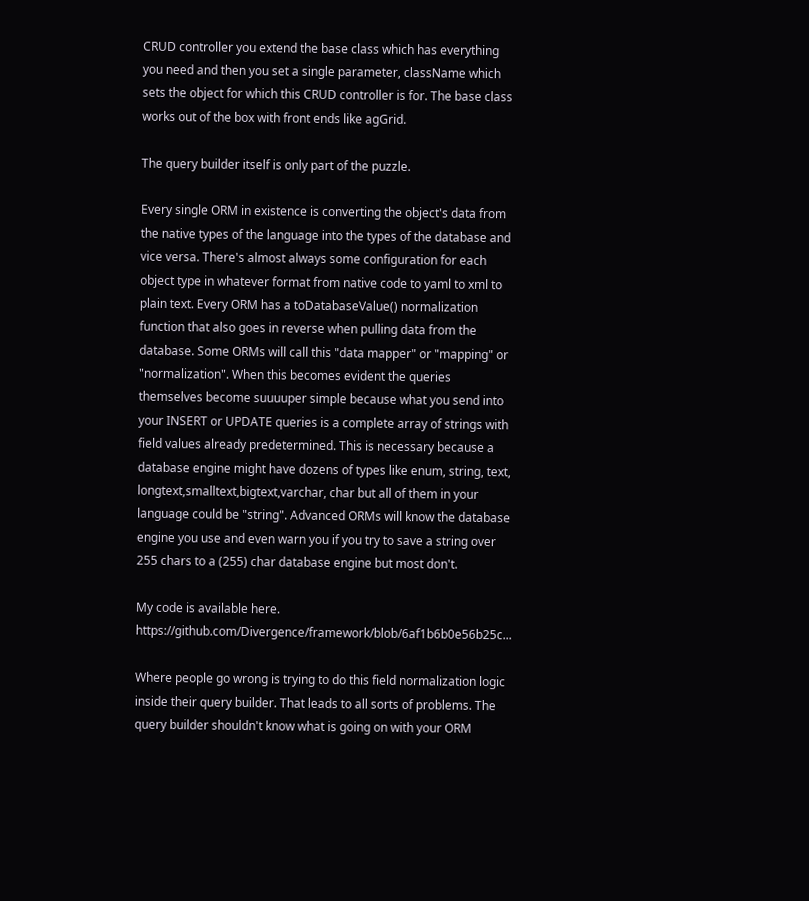CRUD controller you extend the base class which has everything you need and then you set a single parameter, className which sets the object for which this CRUD controller is for. The base class works out of the box with front ends like agGrid.

The query builder itself is only part of the puzzle.

Every single ORM in existence is converting the object's data from the native types of the language into the types of the database and vice versa. There's almost always some configuration for each object type in whatever format from native code to yaml to xml to plain text. Every ORM has a toDatabaseValue() normalization function that also goes in reverse when pulling data from the database. Some ORMs will call this "data mapper" or "mapping" or "normalization". When this becomes evident the queries themselves become suuuuper simple because what you send into your INSERT or UPDATE queries is a complete array of strings with field values already predetermined. This is necessary because a database engine might have dozens of types like enum, string, text, longtext,smalltext,bigtext,varchar, char but all of them in your language could be "string". Advanced ORMs will know the database engine you use and even warn you if you try to save a string over 255 chars to a (255) char database engine but most don't.

My code is available here. https://github.com/Divergence/framework/blob/6af1b6b0e56b25c...

Where people go wrong is trying to do this field normalization logic inside their query builder. That leads to all sorts of problems. The query builder shouldn't know what is going on with your ORM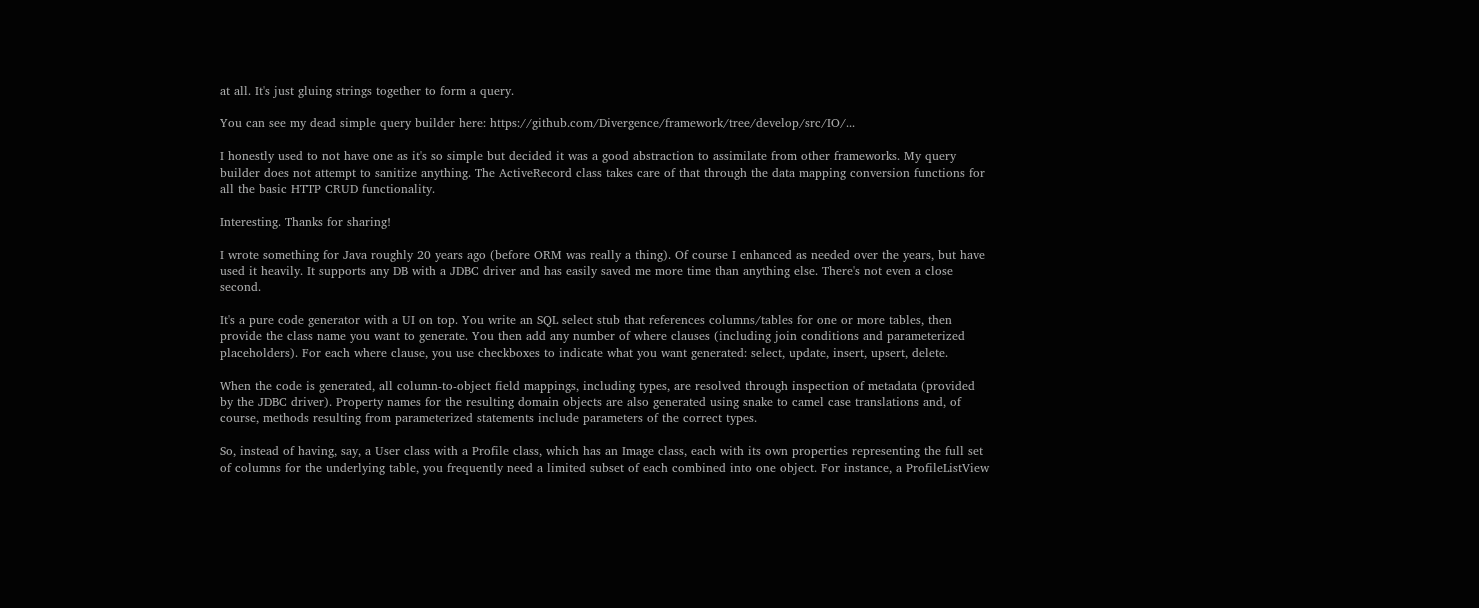at all. It's just gluing strings together to form a query.

You can see my dead simple query builder here: https://github.com/Divergence/framework/tree/develop/src/IO/...

I honestly used to not have one as it's so simple but decided it was a good abstraction to assimilate from other frameworks. My query builder does not attempt to sanitize anything. The ActiveRecord class takes care of that through the data mapping conversion functions for all the basic HTTP CRUD functionality.

Interesting. Thanks for sharing!

I wrote something for Java roughly 20 years ago (before ORM was really a thing). Of course I enhanced as needed over the years, but have used it heavily. It supports any DB with a JDBC driver and has easily saved me more time than anything else. There's not even a close second.

It's a pure code generator with a UI on top. You write an SQL select stub that references columns/tables for one or more tables, then provide the class name you want to generate. You then add any number of where clauses (including join conditions and parameterized placeholders). For each where clause, you use checkboxes to indicate what you want generated: select, update, insert, upsert, delete.

When the code is generated, all column-to-object field mappings, including types, are resolved through inspection of metadata (provided by the JDBC driver). Property names for the resulting domain objects are also generated using snake to camel case translations and, of course, methods resulting from parameterized statements include parameters of the correct types.

So, instead of having, say, a User class with a Profile class, which has an Image class, each with its own properties representing the full set of columns for the underlying table, you frequently need a limited subset of each combined into one object. For instance, a ProfileListView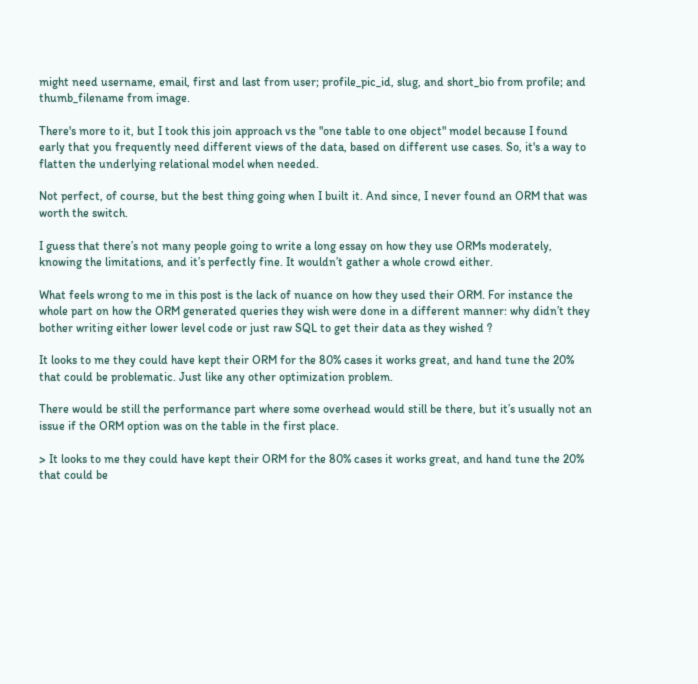might need username, email, first and last from user; profile_pic_id, slug, and short_bio from profile; and thumb_filename from image.

There's more to it, but I took this join approach vs the "one table to one object" model because I found early that you frequently need different views of the data, based on different use cases. So, it's a way to flatten the underlying relational model when needed.

Not perfect, of course, but the best thing going when I built it. And since, I never found an ORM that was worth the switch.

I guess that there’s not many people going to write a long essay on how they use ORMs moderately, knowing the limitations, and it’s perfectly fine. It wouldn’t gather a whole crowd either.

What feels wrong to me in this post is the lack of nuance on how they used their ORM. For instance the whole part on how the ORM generated queries they wish were done in a different manner: why didn’t they bother writing either lower level code or just raw SQL to get their data as they wished ?

It looks to me they could have kept their ORM for the 80% cases it works great, and hand tune the 20% that could be problematic. Just like any other optimization problem.

There would be still the performance part where some overhead would still be there, but it’s usually not an issue if the ORM option was on the table in the first place.

> It looks to me they could have kept their ORM for the 80% cases it works great, and hand tune the 20% that could be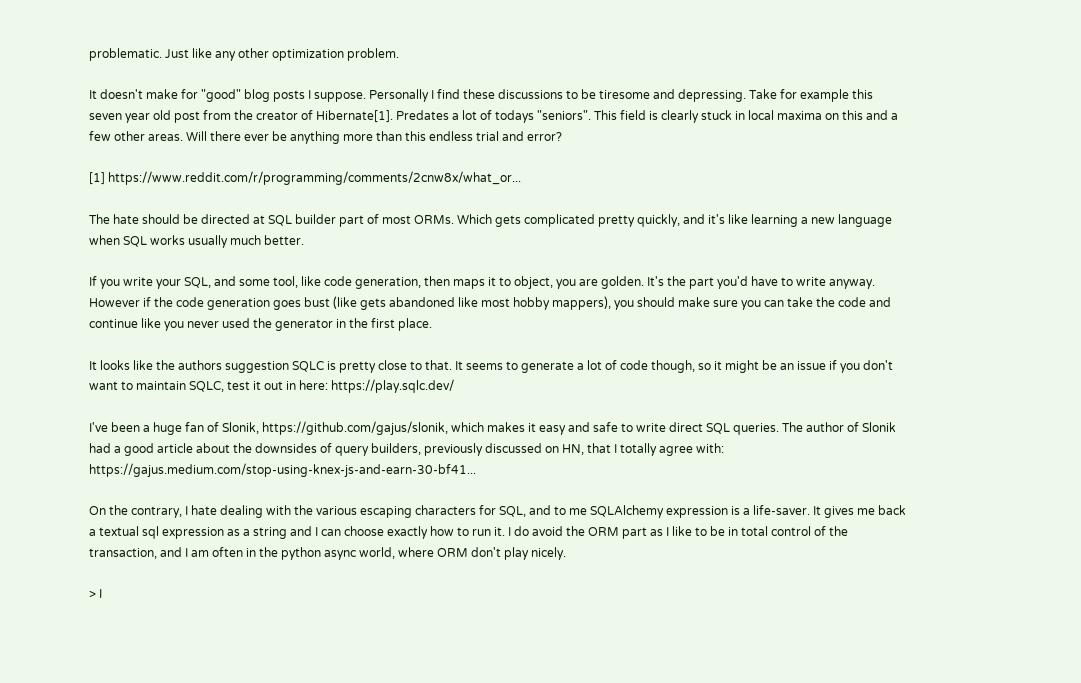problematic. Just like any other optimization problem.

It doesn't make for "good" blog posts I suppose. Personally I find these discussions to be tiresome and depressing. Take for example this seven year old post from the creator of Hibernate[1]. Predates a lot of todays "seniors". This field is clearly stuck in local maxima on this and a few other areas. Will there ever be anything more than this endless trial and error?

[1] https://www.reddit.com/r/programming/comments/2cnw8x/what_or...

The hate should be directed at SQL builder part of most ORMs. Which gets complicated pretty quickly, and it's like learning a new language when SQL works usually much better.

If you write your SQL, and some tool, like code generation, then maps it to object, you are golden. It's the part you'd have to write anyway. However if the code generation goes bust (like gets abandoned like most hobby mappers), you should make sure you can take the code and continue like you never used the generator in the first place.

It looks like the authors suggestion SQLC is pretty close to that. It seems to generate a lot of code though, so it might be an issue if you don't want to maintain SQLC, test it out in here: https://play.sqlc.dev/

I've been a huge fan of Slonik, https://github.com/gajus/slonik, which makes it easy and safe to write direct SQL queries. The author of Slonik had a good article about the downsides of query builders, previously discussed on HN, that I totally agree with: https://gajus.medium.com/stop-using-knex-js-and-earn-30-bf41...

On the contrary, I hate dealing with the various escaping characters for SQL, and to me SQLAlchemy expression is a life-saver. It gives me back a textual sql expression as a string and I can choose exactly how to run it. I do avoid the ORM part as I like to be in total control of the transaction, and I am often in the python async world, where ORM don't play nicely.

> I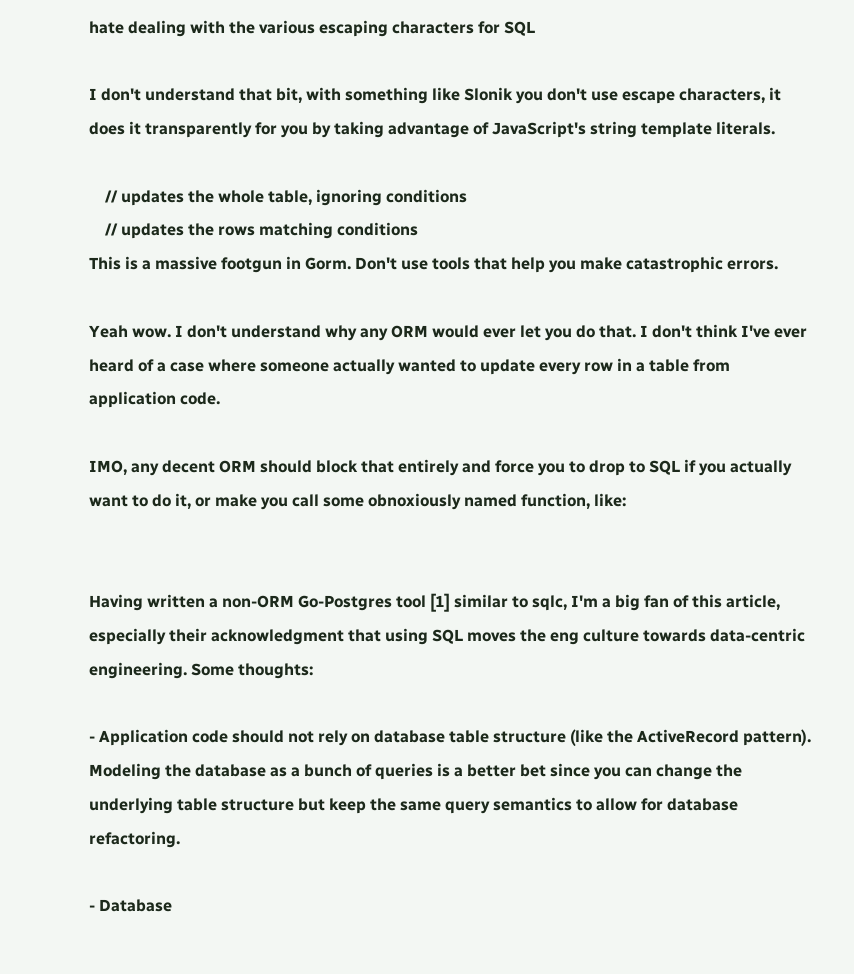hate dealing with the various escaping characters for SQL

I don't understand that bit, with something like Slonik you don't use escape characters, it does it transparently for you by taking advantage of JavaScript's string template literals.

    // updates the whole table, ignoring conditions
    // updates the rows matching conditions
This is a massive footgun in Gorm. Don't use tools that help you make catastrophic errors.

Yeah wow. I don't understand why any ORM would ever let you do that. I don't think I've ever heard of a case where someone actually wanted to update every row in a table from application code.

IMO, any decent ORM should block that entirely and force you to drop to SQL if you actually want to do it, or make you call some obnoxiously named function, like:


Having written a non-ORM Go-Postgres tool [1] similar to sqlc, I'm a big fan of this article, especially their acknowledgment that using SQL moves the eng culture towards data-centric engineering. Some thoughts:

- Application code should not rely on database table structure (like the ActiveRecord pattern). Modeling the database as a bunch of queries is a better bet since you can change the underlying table structure but keep the same query semantics to allow for database refactoring.

- Database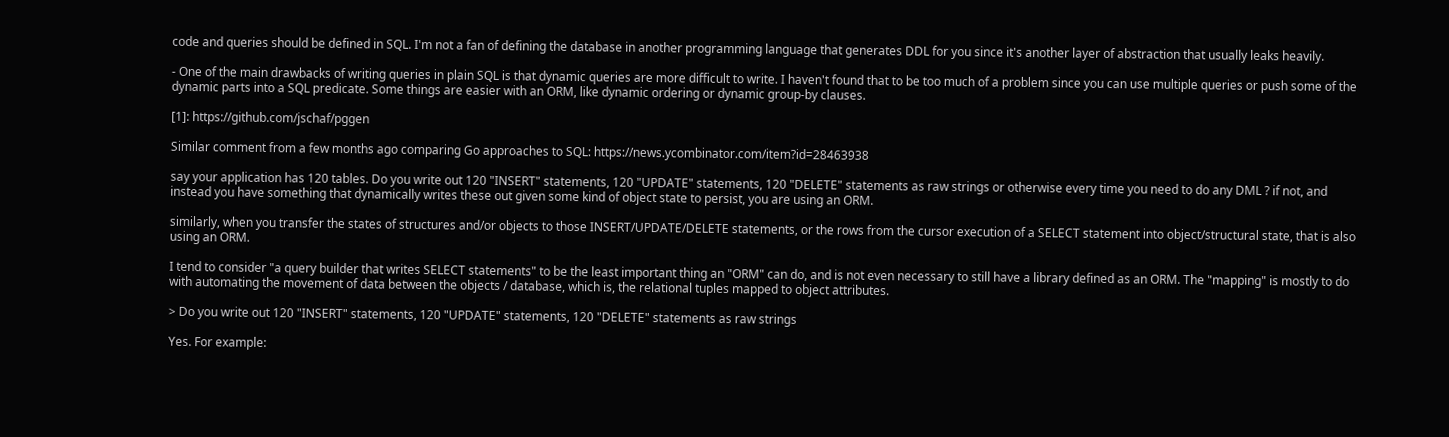code and queries should be defined in SQL. I'm not a fan of defining the database in another programming language that generates DDL for you since it's another layer of abstraction that usually leaks heavily.

- One of the main drawbacks of writing queries in plain SQL is that dynamic queries are more difficult to write. I haven't found that to be too much of a problem since you can use multiple queries or push some of the dynamic parts into a SQL predicate. Some things are easier with an ORM, like dynamic ordering or dynamic group-by clauses.

[1]: https://github.com/jschaf/pggen

Similar comment from a few months ago comparing Go approaches to SQL: https://news.ycombinator.com/item?id=28463938

say your application has 120 tables. Do you write out 120 "INSERT" statements, 120 "UPDATE" statements, 120 "DELETE" statements as raw strings or otherwise every time you need to do any DML ? if not, and instead you have something that dynamically writes these out given some kind of object state to persist, you are using an ORM.

similarly, when you transfer the states of structures and/or objects to those INSERT/UPDATE/DELETE statements, or the rows from the cursor execution of a SELECT statement into object/structural state, that is also using an ORM.

I tend to consider "a query builder that writes SELECT statements" to be the least important thing an "ORM" can do, and is not even necessary to still have a library defined as an ORM. The "mapping" is mostly to do with automating the movement of data between the objects / database, which is, the relational tuples mapped to object attributes.

> Do you write out 120 "INSERT" statements, 120 "UPDATE" statements, 120 "DELETE" statements as raw strings

Yes. For example: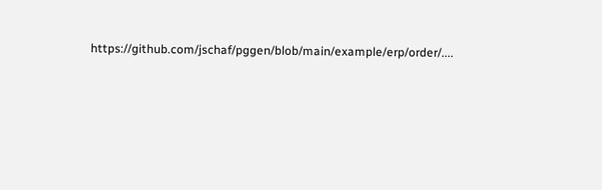https://github.com/jschaf/pggen/blob/main/example/erp/order/....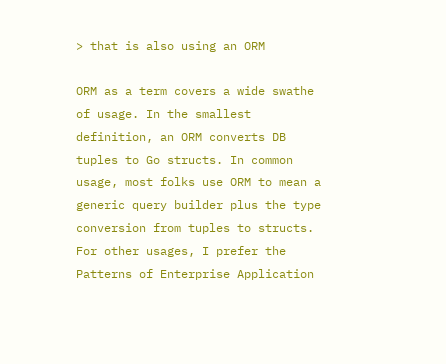> that is also using an ORM

ORM as a term covers a wide swathe of usage. In the smallest definition, an ORM converts DB tuples to Go structs. In common usage, most folks use ORM to mean a generic query builder plus the type conversion from tuples to structs. For other usages, I prefer the Patterns of Enterprise Application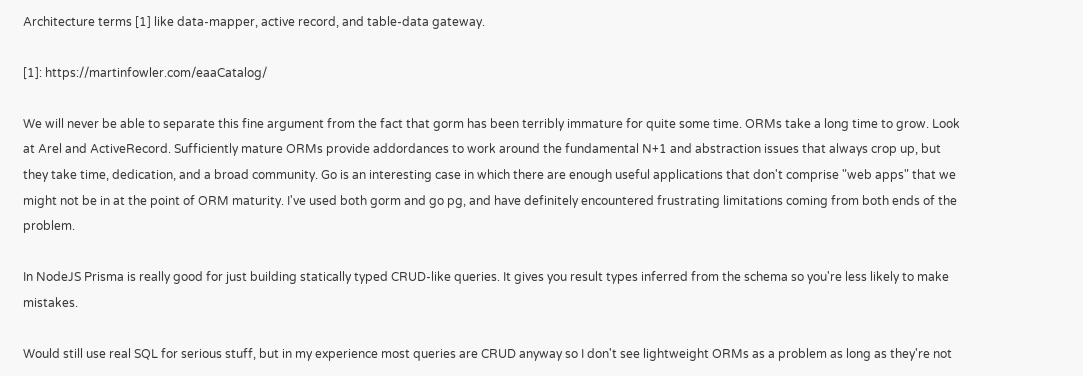Architecture terms [1] like data-mapper, active record, and table-data gateway.

[1]: https://martinfowler.com/eaaCatalog/

We will never be able to separate this fine argument from the fact that gorm has been terribly immature for quite some time. ORMs take a long time to grow. Look at Arel and ActiveRecord. Sufficiently mature ORMs provide addordances to work around the fundamental N+1 and abstraction issues that always crop up, but they take time, dedication, and a broad community. Go is an interesting case in which there are enough useful applications that don't comprise "web apps" that we might not be in at the point of ORM maturity. I've used both gorm and go pg, and have definitely encountered frustrating limitations coming from both ends of the problem.

In NodeJS Prisma is really good for just building statically typed CRUD-like queries. It gives you result types inferred from the schema so you're less likely to make mistakes.

Would still use real SQL for serious stuff, but in my experience most queries are CRUD anyway so I don't see lightweight ORMs as a problem as long as they're not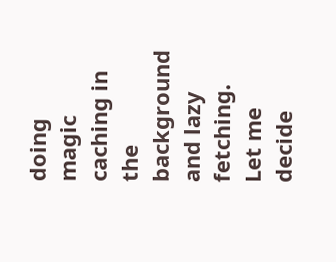doing magic caching in the background and lazy fetching. Let me decide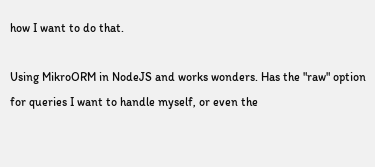how I want to do that.

Using MikroORM in NodeJS and works wonders. Has the "raw" option for queries I want to handle myself, or even the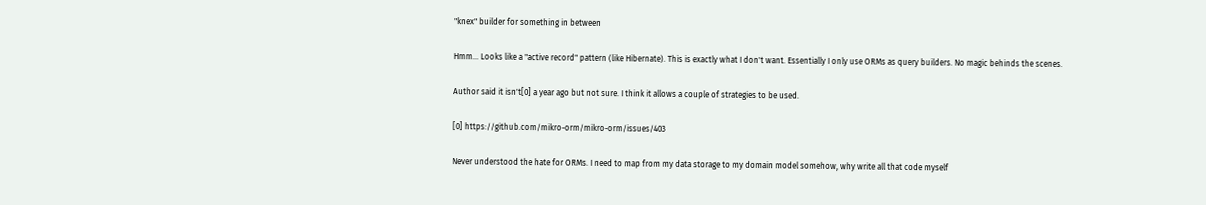"knex" builder for something in between

Hmm... Looks like a "active record" pattern (like Hibernate). This is exactly what I don't want. Essentially I only use ORMs as query builders. No magic behinds the scenes.

Author said it isn't[0] a year ago but not sure. I think it allows a couple of strategies to be used.

[0] https://github.com/mikro-orm/mikro-orm/issues/403

Never understood the hate for ORMs. I need to map from my data storage to my domain model somehow, why write all that code myself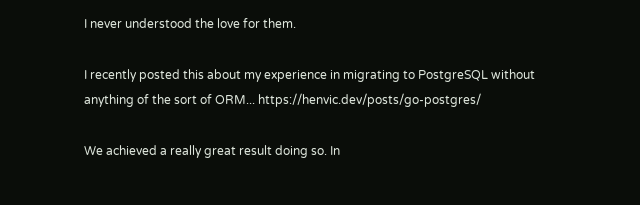I never understood the love for them.

I recently posted this about my experience in migrating to PostgreSQL without anything of the sort of ORM... https://henvic.dev/posts/go-postgres/

We achieved a really great result doing so. In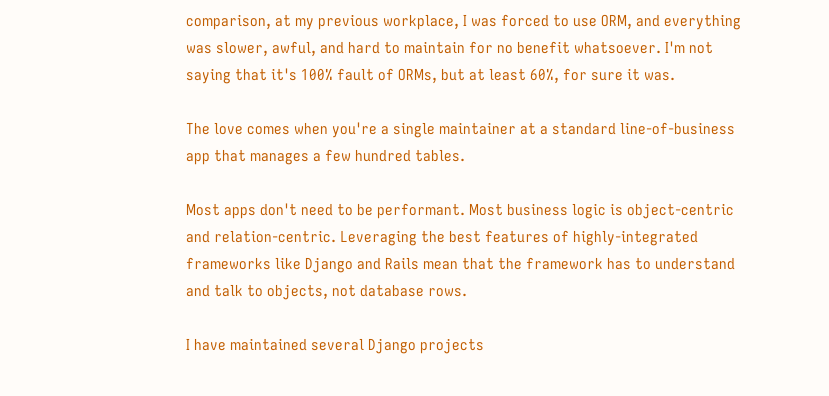comparison, at my previous workplace, I was forced to use ORM, and everything was slower, awful, and hard to maintain for no benefit whatsoever. I'm not saying that it's 100% fault of ORMs, but at least 60%, for sure it was.

The love comes when you're a single maintainer at a standard line-of-business app that manages a few hundred tables.

Most apps don't need to be performant. Most business logic is object-centric and relation-centric. Leveraging the best features of highly-integrated frameworks like Django and Rails mean that the framework has to understand and talk to objects, not database rows.

I have maintained several Django projects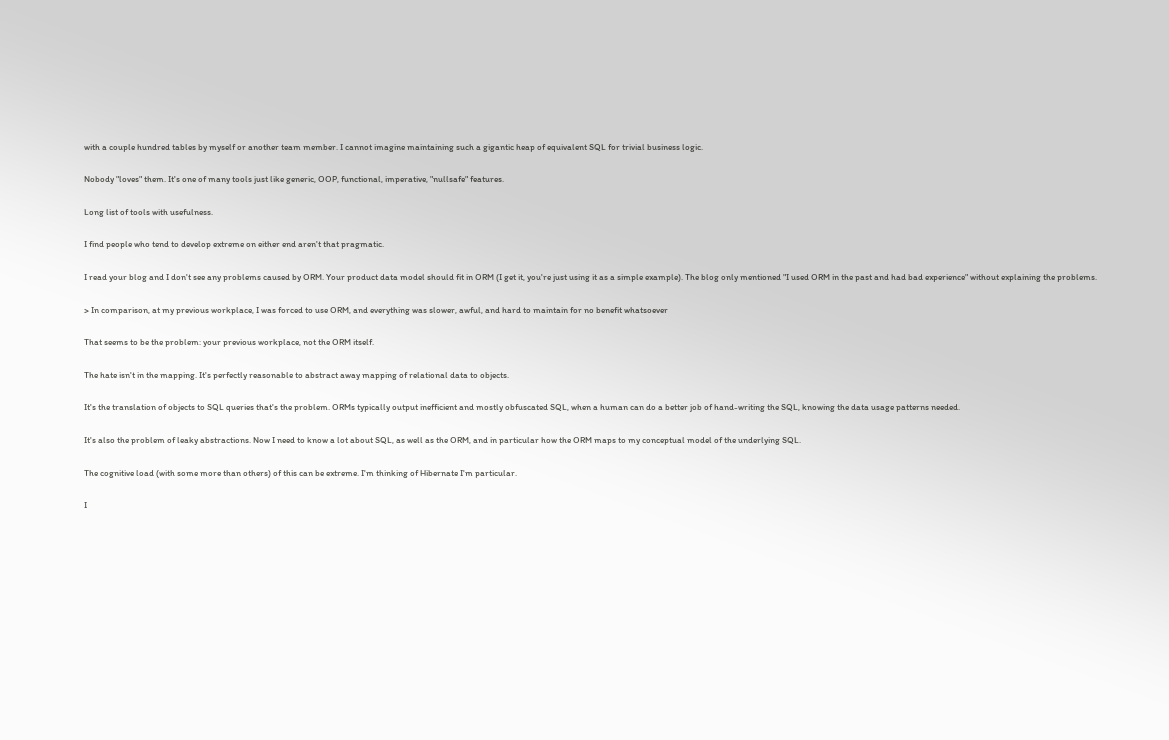with a couple hundred tables by myself or another team member. I cannot imagine maintaining such a gigantic heap of equivalent SQL for trivial business logic.

Nobody "loves" them. It's one of many tools just like generic, OOP, functional, imperative, "nullsafe" features.

Long list of tools with usefulness.

I find people who tend to develop extreme on either end aren't that pragmatic.

I read your blog and I don't see any problems caused by ORM. Your product data model should fit in ORM (I get it, you're just using it as a simple example). The blog only mentioned "I used ORM in the past and had bad experience" without explaining the problems.

> In comparison, at my previous workplace, I was forced to use ORM, and everything was slower, awful, and hard to maintain for no benefit whatsoever

That seems to be the problem: your previous workplace, not the ORM itself.

The hate isn't in the mapping. It's perfectly reasonable to abstract away mapping of relational data to objects.

It's the translation of objects to SQL queries that's the problem. ORMs typically output inefficient and mostly obfuscated SQL, when a human can do a better job of hand-writing the SQL, knowing the data usage patterns needed.

It's also the problem of leaky abstractions. Now I need to know a lot about SQL, as well as the ORM, and in particular how the ORM maps to my conceptual model of the underlying SQL.

The cognitive load (with some more than others) of this can be extreme. I'm thinking of Hibernate I'm particular.

I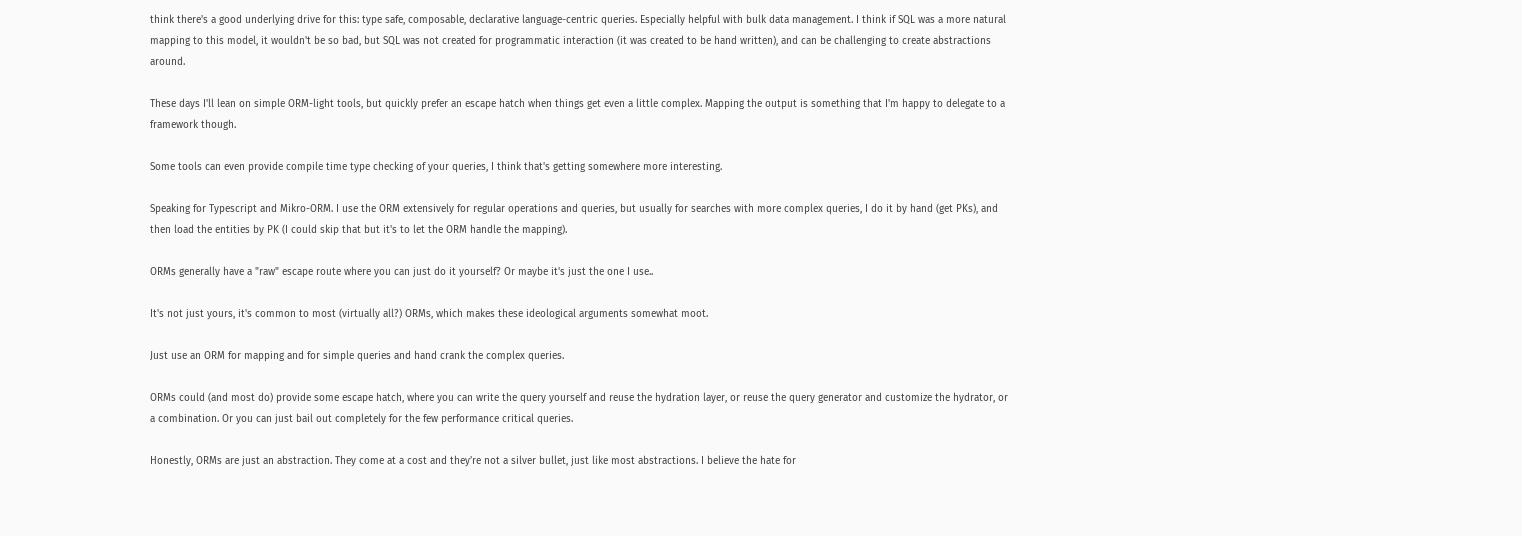think there's a good underlying drive for this: type safe, composable, declarative language-centric queries. Especially helpful with bulk data management. I think if SQL was a more natural mapping to this model, it wouldn't be so bad, but SQL was not created for programmatic interaction (it was created to be hand written), and can be challenging to create abstractions around.

These days I'll lean on simple ORM-light tools, but quickly prefer an escape hatch when things get even a little complex. Mapping the output is something that I'm happy to delegate to a framework though.

Some tools can even provide compile time type checking of your queries, I think that's getting somewhere more interesting.

Speaking for Typescript and Mikro-ORM. I use the ORM extensively for regular operations and queries, but usually for searches with more complex queries, I do it by hand (get PKs), and then load the entities by PK (I could skip that but it's to let the ORM handle the mapping).

ORMs generally have a "raw" escape route where you can just do it yourself? Or maybe it's just the one I use..

It's not just yours, it's common to most (virtually all?) ORMs, which makes these ideological arguments somewhat moot.

Just use an ORM for mapping and for simple queries and hand crank the complex queries.

ORMs could (and most do) provide some escape hatch, where you can write the query yourself and reuse the hydration layer, or reuse the query generator and customize the hydrator, or a combination. Or you can just bail out completely for the few performance critical queries.

Honestly, ORMs are just an abstraction. They come at a cost and they’re not a silver bullet, just like most abstractions. I believe the hate for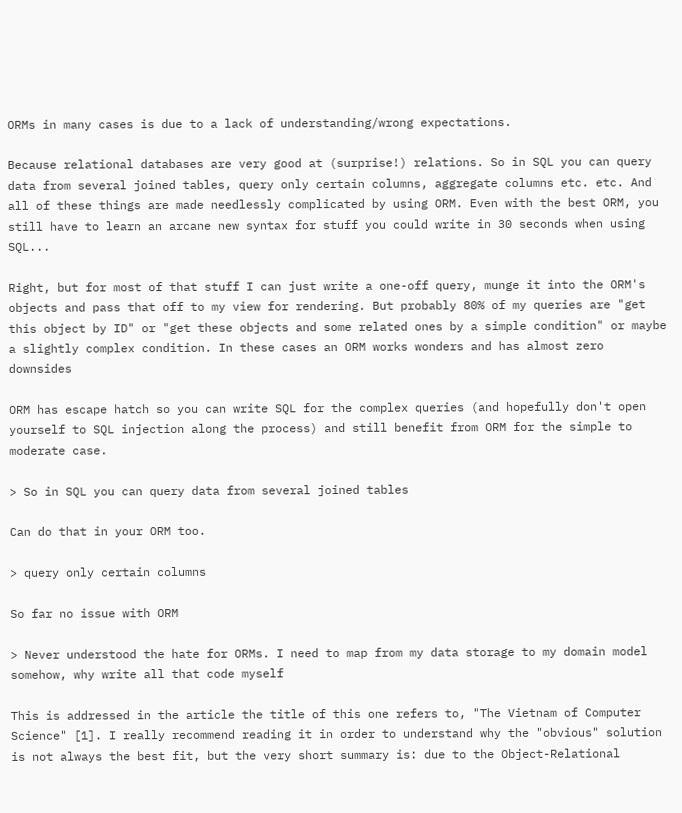ORMs in many cases is due to a lack of understanding/wrong expectations.

Because relational databases are very good at (surprise!) relations. So in SQL you can query data from several joined tables, query only certain columns, aggregate columns etc. etc. And all of these things are made needlessly complicated by using ORM. Even with the best ORM, you still have to learn an arcane new syntax for stuff you could write in 30 seconds when using SQL...

Right, but for most of that stuff I can just write a one-off query, munge it into the ORM's objects and pass that off to my view for rendering. But probably 80% of my queries are "get this object by ID" or "get these objects and some related ones by a simple condition" or maybe a slightly complex condition. In these cases an ORM works wonders and has almost zero downsides

ORM has escape hatch so you can write SQL for the complex queries (and hopefully don't open yourself to SQL injection along the process) and still benefit from ORM for the simple to moderate case.

> So in SQL you can query data from several joined tables

Can do that in your ORM too.

> query only certain columns

So far no issue with ORM

> Never understood the hate for ORMs. I need to map from my data storage to my domain model somehow, why write all that code myself

This is addressed in the article the title of this one refers to, "The Vietnam of Computer Science" [1]. I really recommend reading it in order to understand why the "obvious" solution is not always the best fit, but the very short summary is: due to the Object-Relational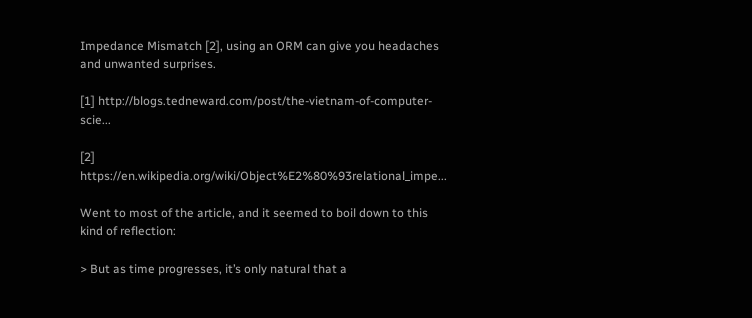Impedance Mismatch [2], using an ORM can give you headaches and unwanted surprises.

[1] http://blogs.tedneward.com/post/the-vietnam-of-computer-scie...

[2] https://en.wikipedia.org/wiki/Object%E2%80%93relational_impe...

Went to most of the article, and it seemed to boil down to this kind of reflection:

> But as time progresses, it’s only natural that a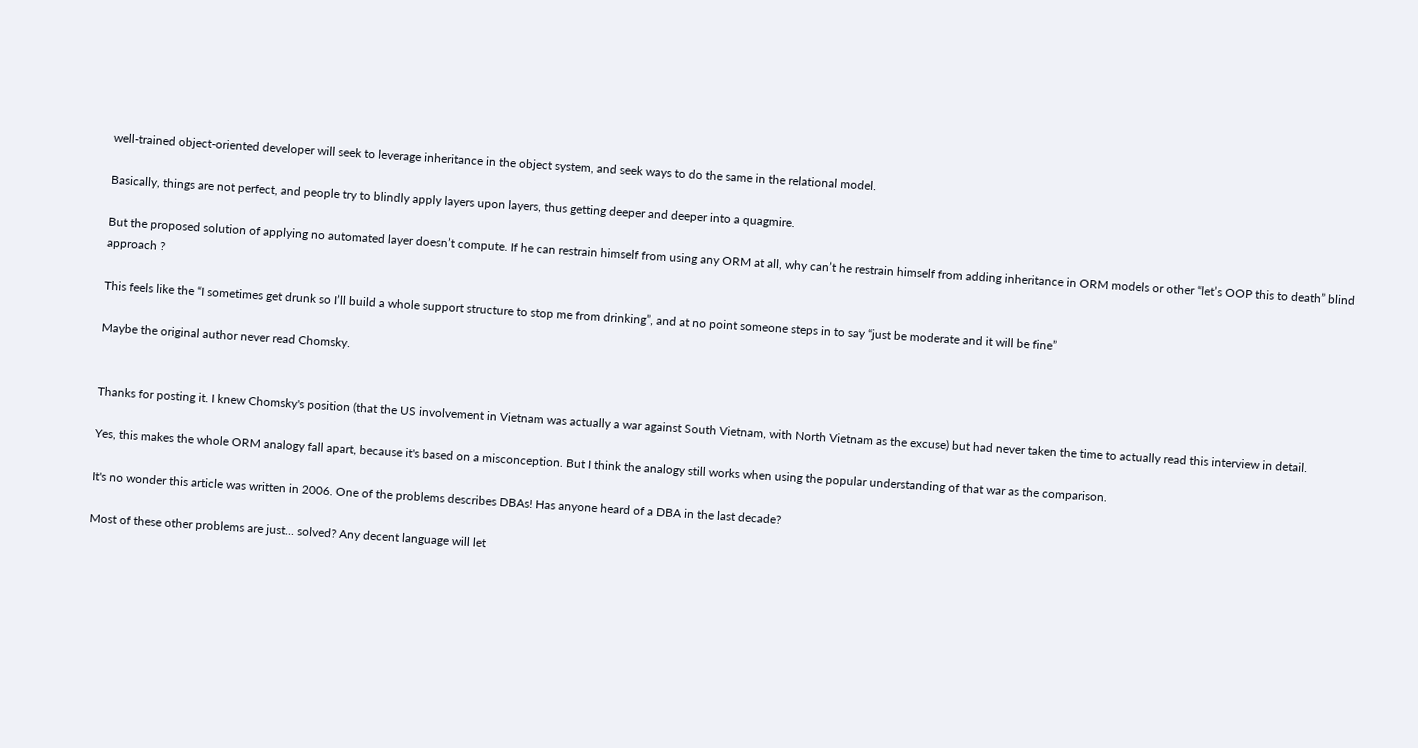well-trained object-oriented developer will seek to leverage inheritance in the object system, and seek ways to do the same in the relational model.

Basically, things are not perfect, and people try to blindly apply layers upon layers, thus getting deeper and deeper into a quagmire.

But the proposed solution of applying no automated layer doesn’t compute. If he can restrain himself from using any ORM at all, why can’t he restrain himself from adding inheritance in ORM models or other “let’s OOP this to death” blind approach ?

This feels like the “I sometimes get drunk so I’ll build a whole support structure to stop me from drinking”, and at no point someone steps in to say “just be moderate and it will be fine”

Maybe the original author never read Chomsky.


Thanks for posting it. I knew Chomsky's position (that the US involvement in Vietnam was actually a war against South Vietnam, with North Vietnam as the excuse) but had never taken the time to actually read this interview in detail.

Yes, this makes the whole ORM analogy fall apart, because it's based on a misconception. But I think the analogy still works when using the popular understanding of that war as the comparison.

It's no wonder this article was written in 2006. One of the problems describes DBAs! Has anyone heard of a DBA in the last decade?

Most of these other problems are just... solved? Any decent language will let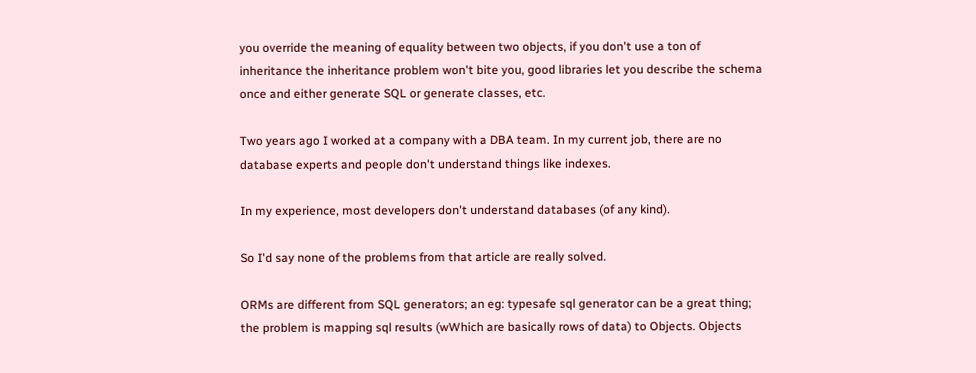you override the meaning of equality between two objects, if you don't use a ton of inheritance the inheritance problem won't bite you, good libraries let you describe the schema once and either generate SQL or generate classes, etc.

Two years ago I worked at a company with a DBA team. In my current job, there are no database experts and people don't understand things like indexes.

In my experience, most developers don't understand databases (of any kind).

So I'd say none of the problems from that article are really solved.

ORMs are different from SQL generators; an eg: typesafe sql generator can be a great thing; the problem is mapping sql results (wWhich are basically rows of data) to Objects. Objects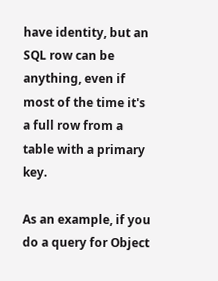have identity, but an SQL row can be anything, even if most of the time it's a full row from a table with a primary key.

As an example, if you do a query for Object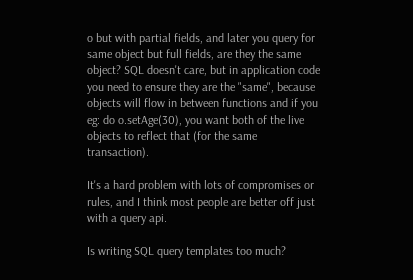o but with partial fields, and later you query for same object but full fields, are they the same object? SQL doesn't care, but in application code you need to ensure they are the "same", because objects will flow in between functions and if you eg: do o.setAge(30), you want both of the live objects to reflect that (for the same transaction).

It's a hard problem with lots of compromises or rules, and I think most people are better off just with a query api.

Is writing SQL query templates too much?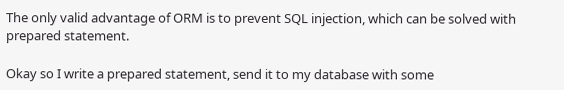The only valid advantage of ORM is to prevent SQL injection, which can be solved with prepared statement.

Okay so I write a prepared statement, send it to my database with some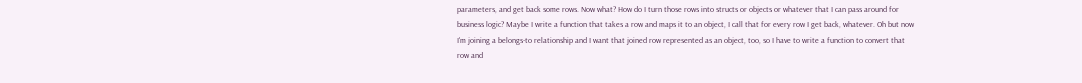parameters, and get back some rows. Now what? How do I turn those rows into structs or objects or whatever that I can pass around for business logic? Maybe I write a function that takes a row and maps it to an object, I call that for every row I get back, whatever. Oh but now I'm joining a belongs-to relationship and I want that joined row represented as an object, too, so I have to write a function to convert that row and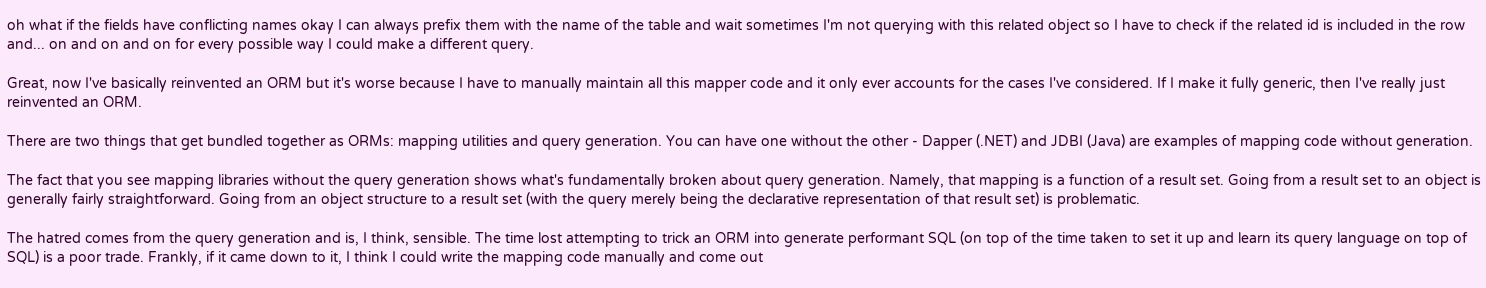oh what if the fields have conflicting names okay I can always prefix them with the name of the table and wait sometimes I'm not querying with this related object so I have to check if the related id is included in the row and... on and on and on for every possible way I could make a different query.

Great, now I've basically reinvented an ORM but it's worse because I have to manually maintain all this mapper code and it only ever accounts for the cases I've considered. If I make it fully generic, then I've really just reinvented an ORM.

There are two things that get bundled together as ORMs: mapping utilities and query generation. You can have one without the other - Dapper (.NET) and JDBI (Java) are examples of mapping code without generation.

The fact that you see mapping libraries without the query generation shows what's fundamentally broken about query generation. Namely, that mapping is a function of a result set. Going from a result set to an object is generally fairly straightforward. Going from an object structure to a result set (with the query merely being the declarative representation of that result set) is problematic.

The hatred comes from the query generation and is, I think, sensible. The time lost attempting to trick an ORM into generate performant SQL (on top of the time taken to set it up and learn its query language on top of SQL) is a poor trade. Frankly, if it came down to it, I think I could write the mapping code manually and come out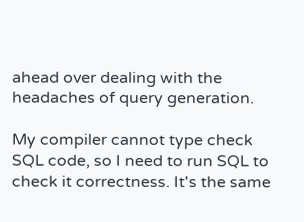ahead over dealing with the headaches of query generation.

My compiler cannot type check SQL code, so I need to run SQL to check it correctness. It's the same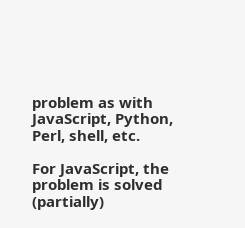problem as with JavaScript, Python, Perl, shell, etc.

For JavaScript, the problem is solved (partially)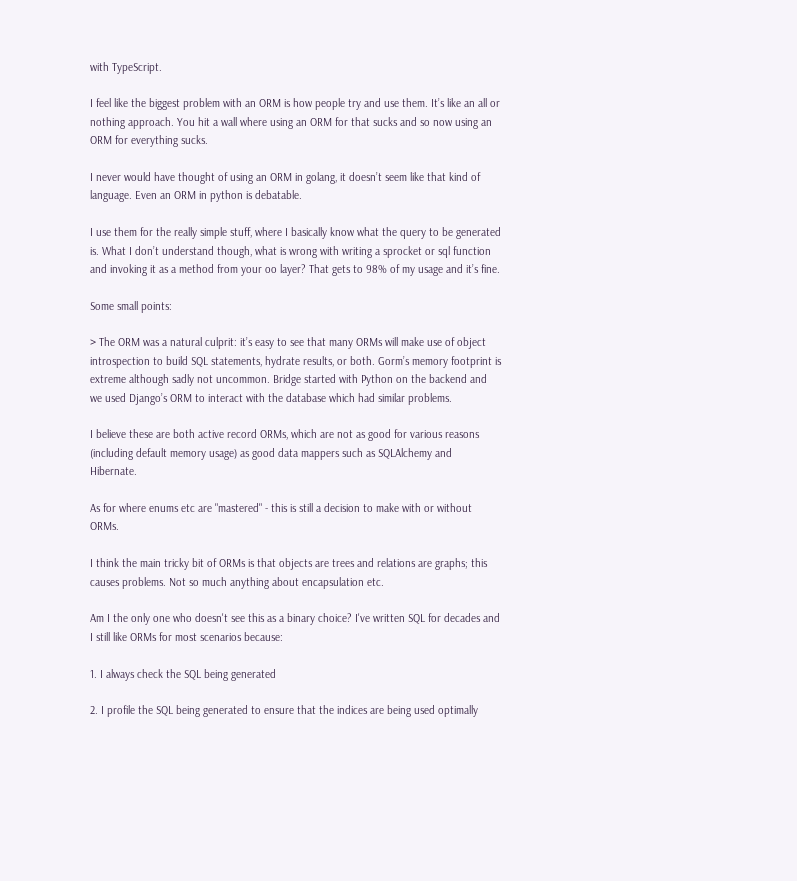with TypeScript.

I feel like the biggest problem with an ORM is how people try and use them. It’s like an all or nothing approach. You hit a wall where using an ORM for that sucks and so now using an ORM for everything sucks.

I never would have thought of using an ORM in golang, it doesn’t seem like that kind of language. Even an ORM in python is debatable.

I use them for the really simple stuff, where I basically know what the query to be generated is. What I don’t understand though, what is wrong with writing a sprocket or sql function and invoking it as a method from your oo layer? That gets to 98% of my usage and it’s fine.

Some small points:

> The ORM was a natural culprit: it’s easy to see that many ORMs will make use of object introspection to build SQL statements, hydrate results, or both. Gorm’s memory footprint is extreme although sadly not uncommon. Bridge started with Python on the backend and we used Django’s ORM to interact with the database which had similar problems.

I believe these are both active record ORMs, which are not as good for various reasons (including default memory usage) as good data mappers such as SQLAlchemy and Hibernate.

As for where enums etc are "mastered" - this is still a decision to make with or without ORMs.

I think the main tricky bit of ORMs is that objects are trees and relations are graphs; this causes problems. Not so much anything about encapsulation etc.

Am I the only one who doesn't see this as a binary choice? I've written SQL for decades and I still like ORMs for most scenarios because:

1. I always check the SQL being generated

2. I profile the SQL being generated to ensure that the indices are being used optimally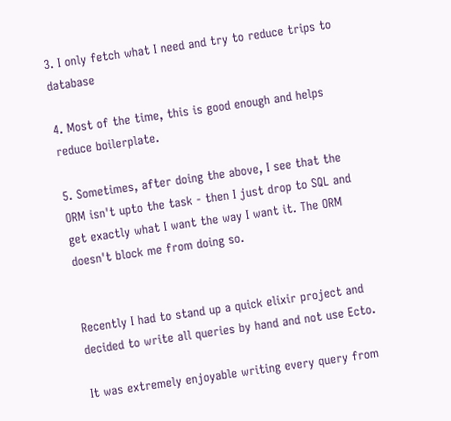3. I only fetch what I need and try to reduce trips to database

4. Most of the time, this is good enough and helps reduce boilerplate.

5. Sometimes, after doing the above, I see that the ORM isn't upto the task - then I just drop to SQL and get exactly what I want the way I want it. The ORM doesn't block me from doing so.


Recently I had to stand up a quick elixir project and decided to write all queries by hand and not use Ecto.

It was extremely enjoyable writing every query from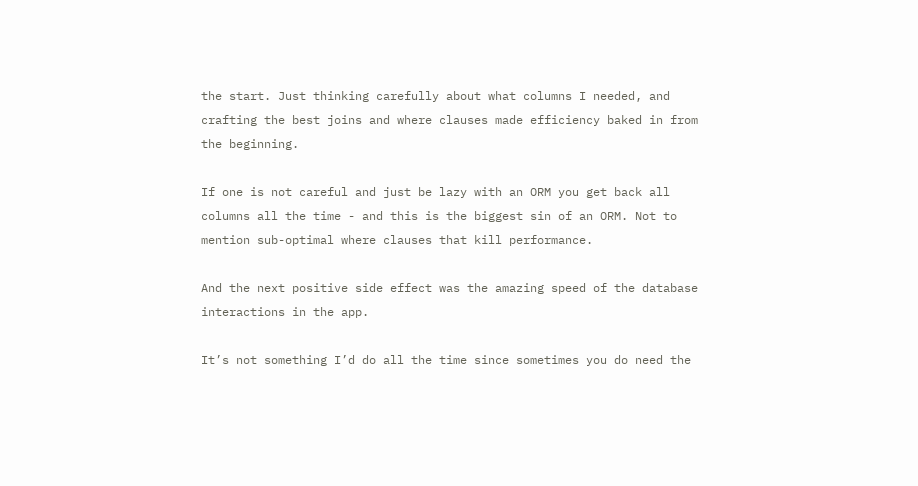the start. Just thinking carefully about what columns I needed, and crafting the best joins and where clauses made efficiency baked in from the beginning.

If one is not careful and just be lazy with an ORM you get back all columns all the time - and this is the biggest sin of an ORM. Not to mention sub-optimal where clauses that kill performance.

And the next positive side effect was the amazing speed of the database interactions in the app.

It’s not something I’d do all the time since sometimes you do need the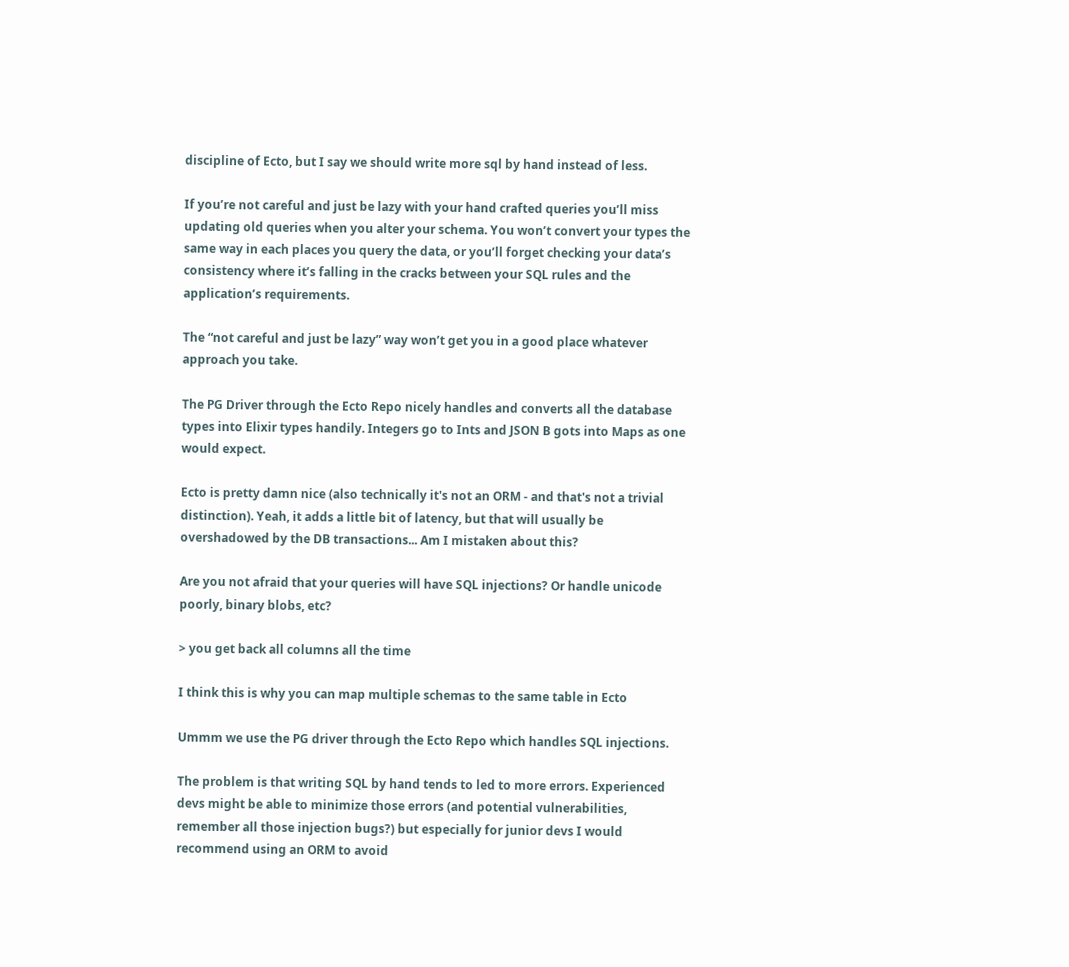discipline of Ecto, but I say we should write more sql by hand instead of less.

If you’re not careful and just be lazy with your hand crafted queries you’ll miss updating old queries when you alter your schema. You won’t convert your types the same way in each places you query the data, or you’ll forget checking your data’s consistency where it’s falling in the cracks between your SQL rules and the application’s requirements.

The “not careful and just be lazy” way won’t get you in a good place whatever approach you take.

The PG Driver through the Ecto Repo nicely handles and converts all the database types into Elixir types handily. Integers go to Ints and JSON B gots into Maps as one would expect.

Ecto is pretty damn nice (also technically it's not an ORM - and that's not a trivial distinction). Yeah, it adds a little bit of latency, but that will usually be overshadowed by the DB transactions... Am I mistaken about this?

Are you not afraid that your queries will have SQL injections? Or handle unicode poorly, binary blobs, etc?

> you get back all columns all the time

I think this is why you can map multiple schemas to the same table in Ecto

Ummm we use the PG driver through the Ecto Repo which handles SQL injections.

The problem is that writing SQL by hand tends to led to more errors. Experienced devs might be able to minimize those errors (and potential vulnerabilities, remember all those injection bugs?) but especially for junior devs I would recommend using an ORM to avoid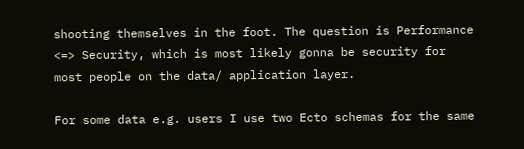shooting themselves in the foot. The question is Performance <=> Security, which is most likely gonna be security for most people on the data/ application layer.

For some data e.g. users I use two Ecto schemas for the same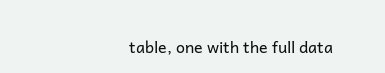table, one with the full data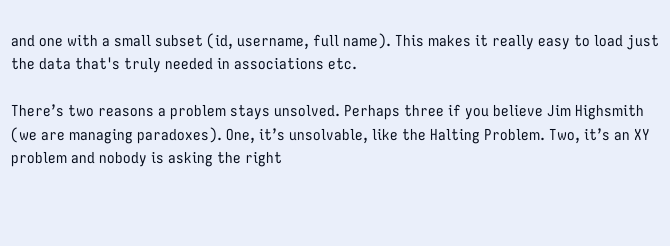and one with a small subset (id, username, full name). This makes it really easy to load just the data that's truly needed in associations etc.

There’s two reasons a problem stays unsolved. Perhaps three if you believe Jim Highsmith (we are managing paradoxes). One, it’s unsolvable, like the Halting Problem. Two, it’s an XY problem and nobody is asking the right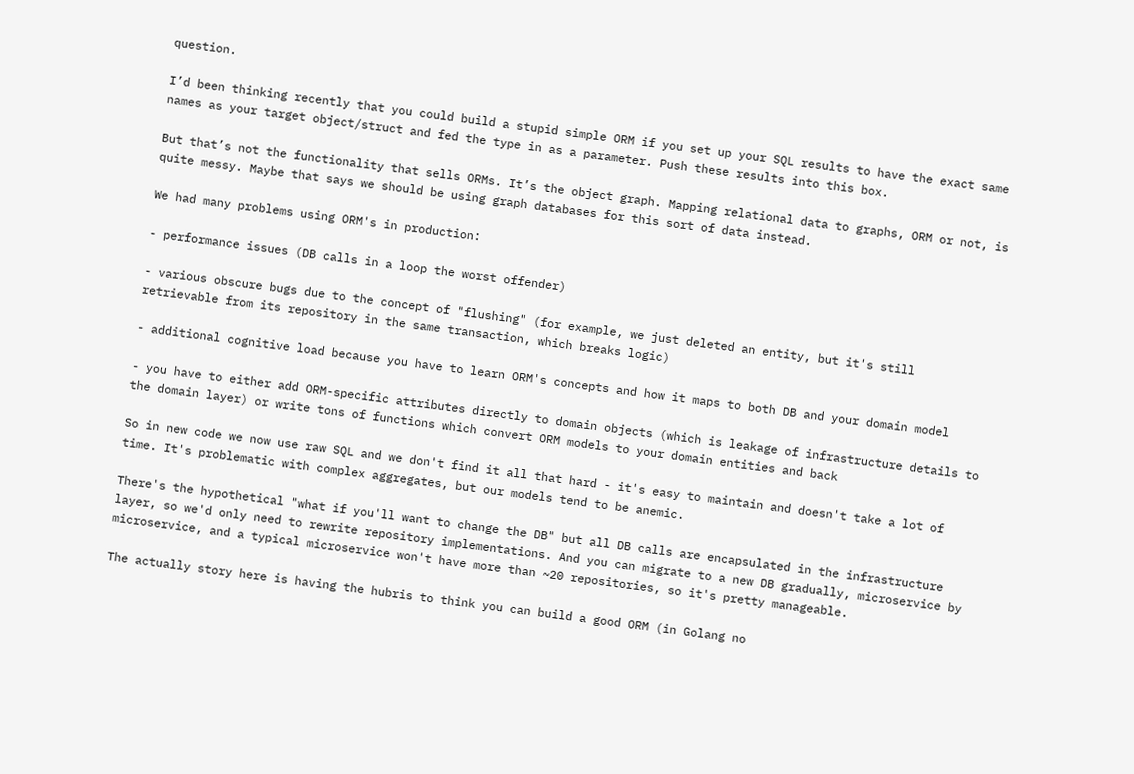question.

I’d been thinking recently that you could build a stupid simple ORM if you set up your SQL results to have the exact same names as your target object/struct and fed the type in as a parameter. Push these results into this box.

But that’s not the functionality that sells ORMs. It’s the object graph. Mapping relational data to graphs, ORM or not, is quite messy. Maybe that says we should be using graph databases for this sort of data instead.

We had many problems using ORM's in production:

- performance issues (DB calls in a loop the worst offender)

- various obscure bugs due to the concept of "flushing" (for example, we just deleted an entity, but it's still retrievable from its repository in the same transaction, which breaks logic)

- additional cognitive load because you have to learn ORM's concepts and how it maps to both DB and your domain model

- you have to either add ORM-specific attributes directly to domain objects (which is leakage of infrastructure details to the domain layer) or write tons of functions which convert ORM models to your domain entities and back

So in new code we now use raw SQL and we don't find it all that hard - it's easy to maintain and doesn't take a lot of time. It's problematic with complex aggregates, but our models tend to be anemic.

There's the hypothetical "what if you'll want to change the DB" but all DB calls are encapsulated in the infrastructure layer, so we'd only need to rewrite repository implementations. And you can migrate to a new DB gradually, microservice by microservice, and a typical microservice won't have more than ~20 repositories, so it's pretty manageable.

The actually story here is having the hubris to think you can build a good ORM (in Golang no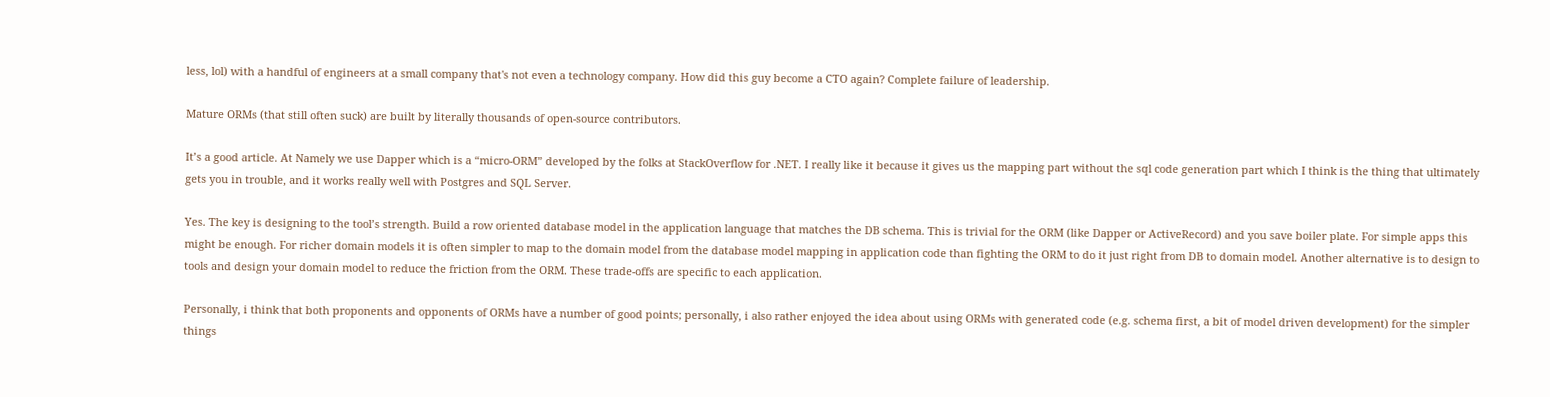less, lol) with a handful of engineers at a small company that's not even a technology company. How did this guy become a CTO again? Complete failure of leadership.

Mature ORMs (that still often suck) are built by literally thousands of open-source contributors.

It’s a good article. At Namely we use Dapper which is a “micro-ORM” developed by the folks at StackOverflow for .NET. I really like it because it gives us the mapping part without the sql code generation part which I think is the thing that ultimately gets you in trouble, and it works really well with Postgres and SQL Server.

Yes. The key is designing to the tool’s strength. Build a row oriented database model in the application language that matches the DB schema. This is trivial for the ORM (like Dapper or ActiveRecord) and you save boiler plate. For simple apps this might be enough. For richer domain models it is often simpler to map to the domain model from the database model mapping in application code than fighting the ORM to do it just right from DB to domain model. Another alternative is to design to tools and design your domain model to reduce the friction from the ORM. These trade-offs are specific to each application.

Personally, i think that both proponents and opponents of ORMs have a number of good points; personally, i also rather enjoyed the idea about using ORMs with generated code (e.g. schema first, a bit of model driven development) for the simpler things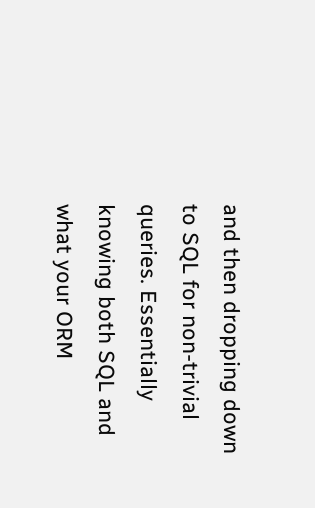and then dropping down to SQL for non-trivial queries. Essentially knowing both SQL and what your ORM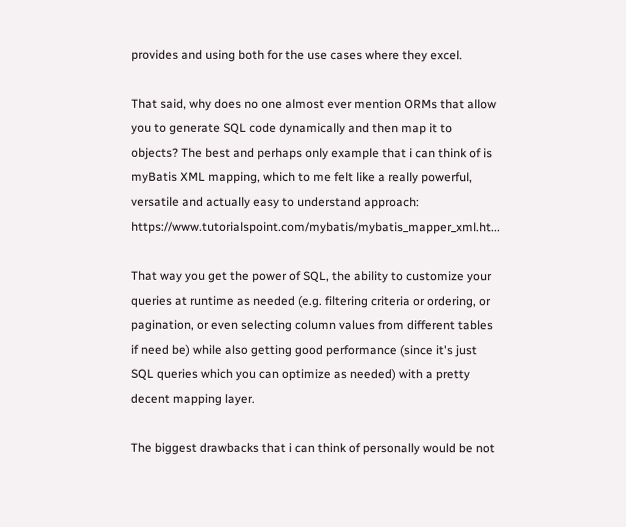provides and using both for the use cases where they excel.

That said, why does no one almost ever mention ORMs that allow you to generate SQL code dynamically and then map it to objects? The best and perhaps only example that i can think of is myBatis XML mapping, which to me felt like a really powerful, versatile and actually easy to understand approach: https://www.tutorialspoint.com/mybatis/mybatis_mapper_xml.ht...

That way you get the power of SQL, the ability to customize your queries at runtime as needed (e.g. filtering criteria or ordering, or pagination, or even selecting column values from different tables if need be) while also getting good performance (since it's just SQL queries which you can optimize as needed) with a pretty decent mapping layer.

The biggest drawbacks that i can think of personally would be not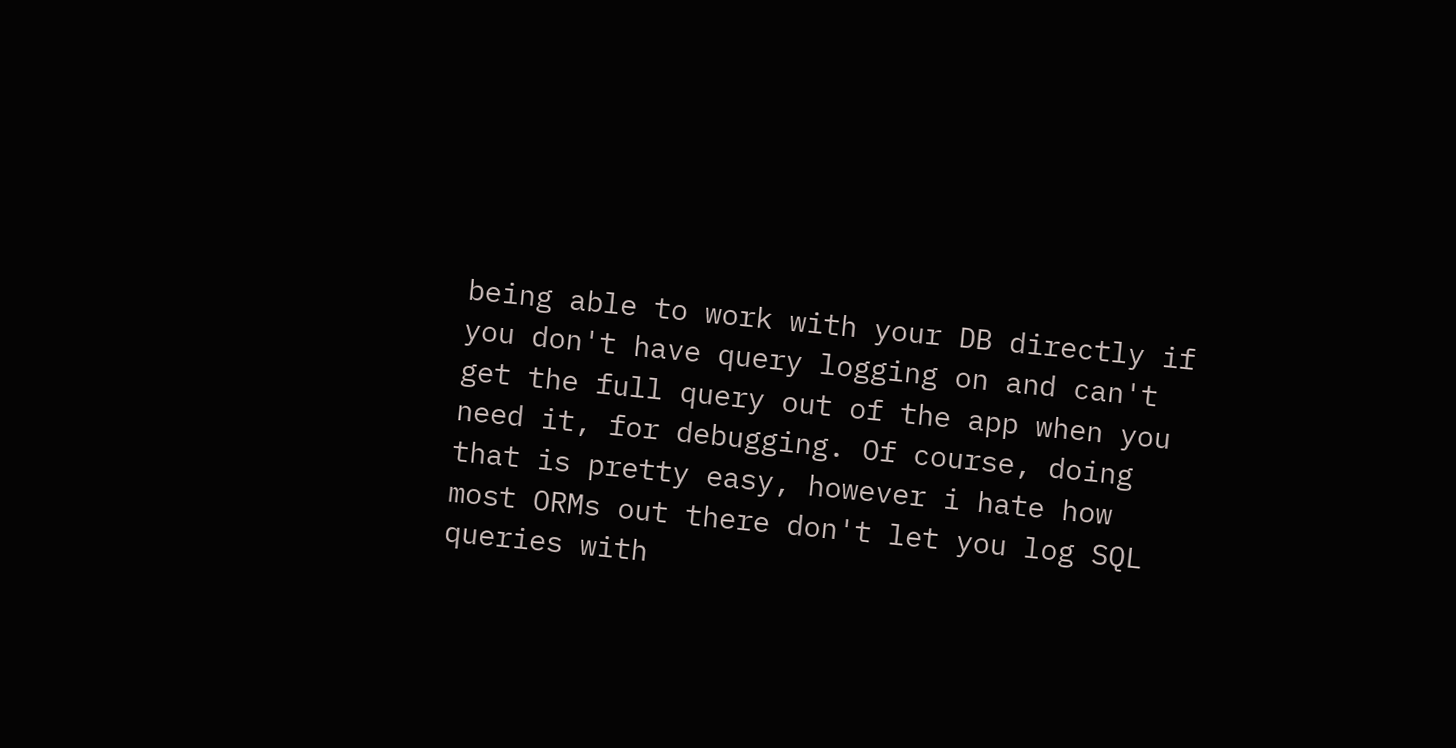being able to work with your DB directly if you don't have query logging on and can't get the full query out of the app when you need it, for debugging. Of course, doing that is pretty easy, however i hate how most ORMs out there don't let you log SQL queries with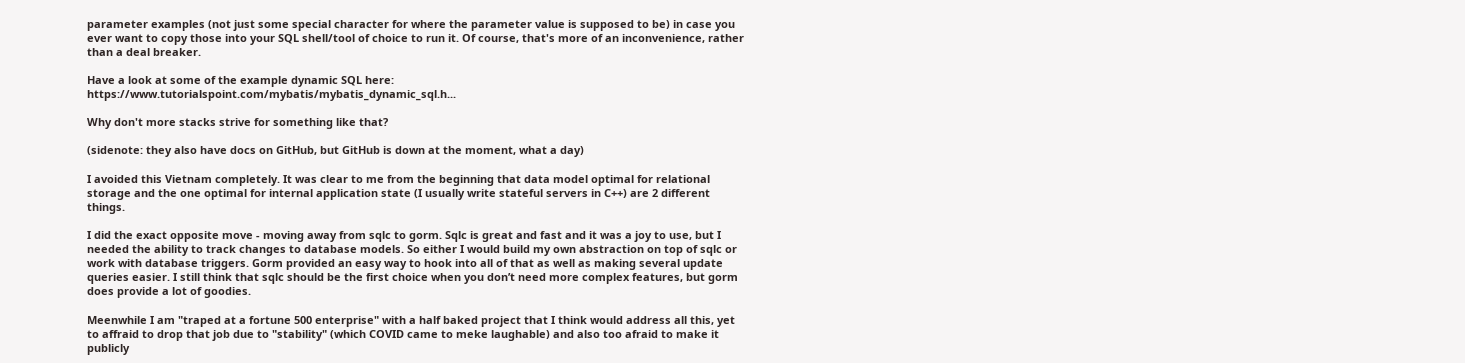parameter examples (not just some special character for where the parameter value is supposed to be) in case you ever want to copy those into your SQL shell/tool of choice to run it. Of course, that's more of an inconvenience, rather than a deal breaker.

Have a look at some of the example dynamic SQL here: https://www.tutorialspoint.com/mybatis/mybatis_dynamic_sql.h...

Why don't more stacks strive for something like that?

(sidenote: they also have docs on GitHub, but GitHub is down at the moment, what a day)

I avoided this Vietnam completely. It was clear to me from the beginning that data model optimal for relational storage and the one optimal for internal application state (I usually write stateful servers in C++) are 2 different things.

I did the exact opposite move - moving away from sqlc to gorm. Sqlc is great and fast and it was a joy to use, but I needed the ability to track changes to database models. So either I would build my own abstraction on top of sqlc or work with database triggers. Gorm provided an easy way to hook into all of that as well as making several update queries easier. I still think that sqlc should be the first choice when you don’t need more complex features, but gorm does provide a lot of goodies.

Meenwhile I am "traped at a fortune 500 enterprise" with a half baked project that I think would address all this, yet to affraid to drop that job due to "stability" (which COVID came to meke laughable) and also too afraid to make it publicly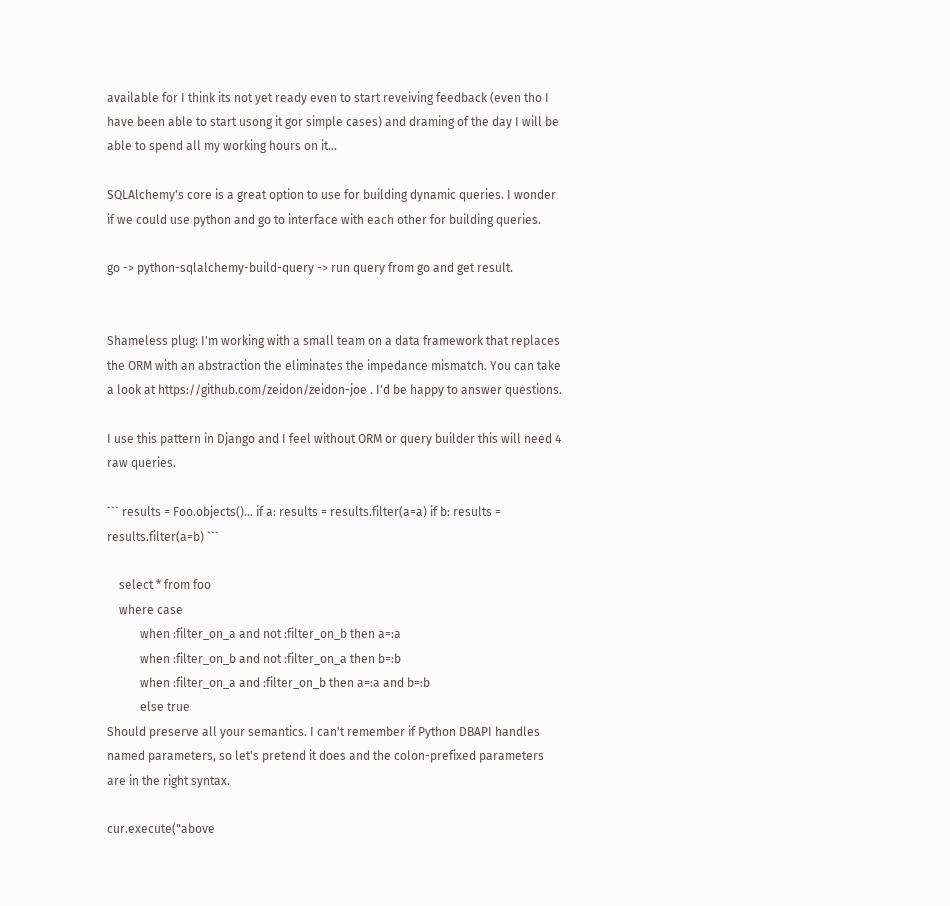available for I think its not yet ready even to start reveiving feedback (even tho I have been able to start usong it gor simple cases) and draming of the day I will be able to spend all my working hours on it...

SQLAlchemy's core is a great option to use for building dynamic queries. I wonder if we could use python and go to interface with each other for building queries.

go -> python-sqlalchemy-build-query -> run query from go and get result.


Shameless plug: I'm working with a small team on a data framework that replaces the ORM with an abstraction the eliminates the impedance mismatch. You can take a look at https://github.com/zeidon/zeidon-joe . I'd be happy to answer questions.

I use this pattern in Django and I feel without ORM or query builder this will need 4 raw queries.

``` results = Foo.objects()... if a: results = results.filter(a=a) if b: results = results.filter(a=b) ```

    select * from foo
    where case
           when :filter_on_a and not :filter_on_b then a=:a
           when :filter_on_b and not :filter_on_a then b=:b
           when :filter_on_a and :filter_on_b then a=:a and b=:b
           else true
Should preserve all your semantics. I can't remember if Python DBAPI handles named parameters, so let's pretend it does and the colon-prefixed parameters are in the right syntax.

cur.execute("above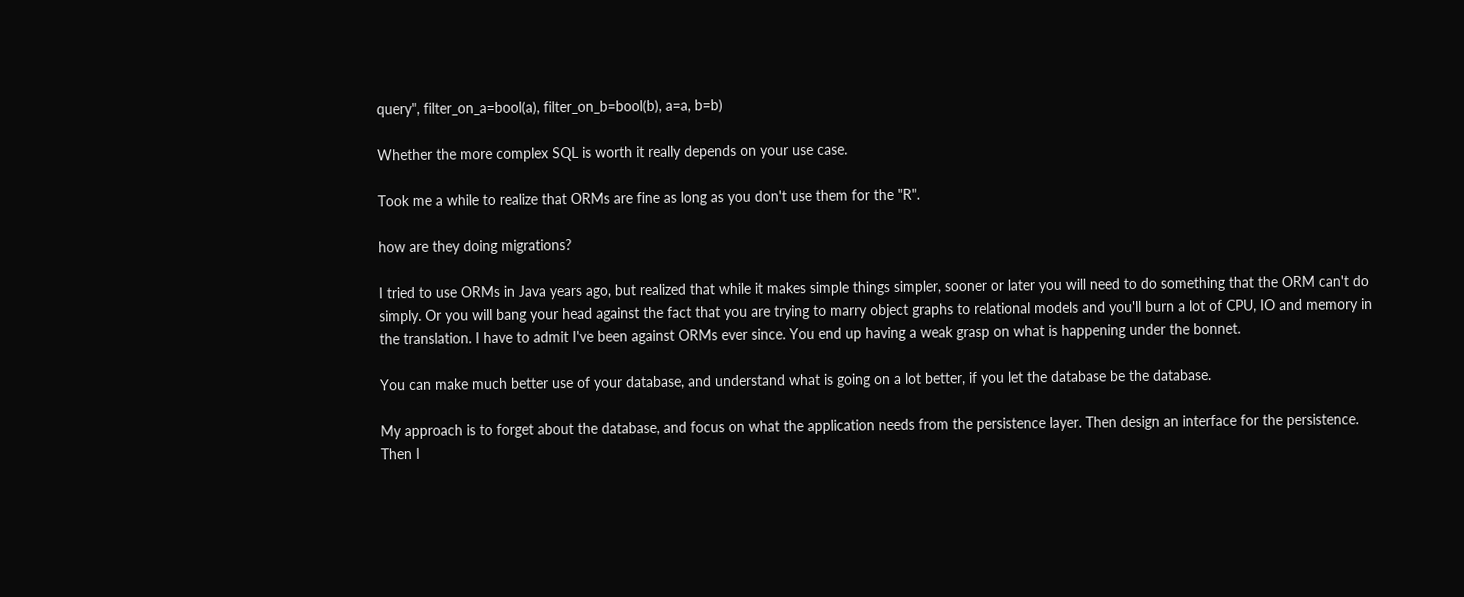query", filter_on_a=bool(a), filter_on_b=bool(b), a=a, b=b)

Whether the more complex SQL is worth it really depends on your use case.

Took me a while to realize that ORMs are fine as long as you don't use them for the "R".

how are they doing migrations?

I tried to use ORMs in Java years ago, but realized that while it makes simple things simpler, sooner or later you will need to do something that the ORM can't do simply. Or you will bang your head against the fact that you are trying to marry object graphs to relational models and you'll burn a lot of CPU, IO and memory in the translation. I have to admit I've been against ORMs ever since. You end up having a weak grasp on what is happening under the bonnet.

You can make much better use of your database, and understand what is going on a lot better, if you let the database be the database.

My approach is to forget about the database, and focus on what the application needs from the persistence layer. Then design an interface for the persistence. Then I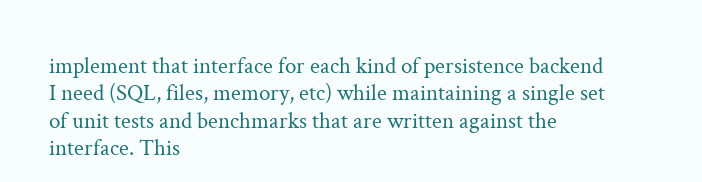implement that interface for each kind of persistence backend I need (SQL, files, memory, etc) while maintaining a single set of unit tests and benchmarks that are written against the interface. This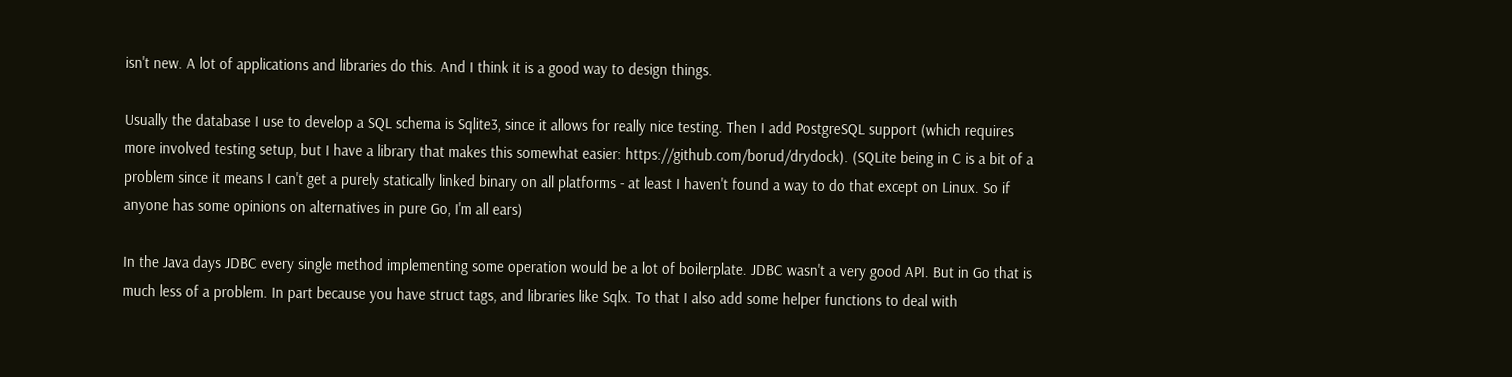isn't new. A lot of applications and libraries do this. And I think it is a good way to design things.

Usually the database I use to develop a SQL schema is Sqlite3, since it allows for really nice testing. Then I add PostgreSQL support (which requires more involved testing setup, but I have a library that makes this somewhat easier: https://github.com/borud/drydock). (SQLite being in C is a bit of a problem since it means I can't get a purely statically linked binary on all platforms - at least I haven't found a way to do that except on Linux. So if anyone has some opinions on alternatives in pure Go, I'm all ears)

In the Java days JDBC every single method implementing some operation would be a lot of boilerplate. JDBC wasn't a very good API. But in Go that is much less of a problem. In part because you have struct tags, and libraries like Sqlx. To that I also add some helper functions to deal with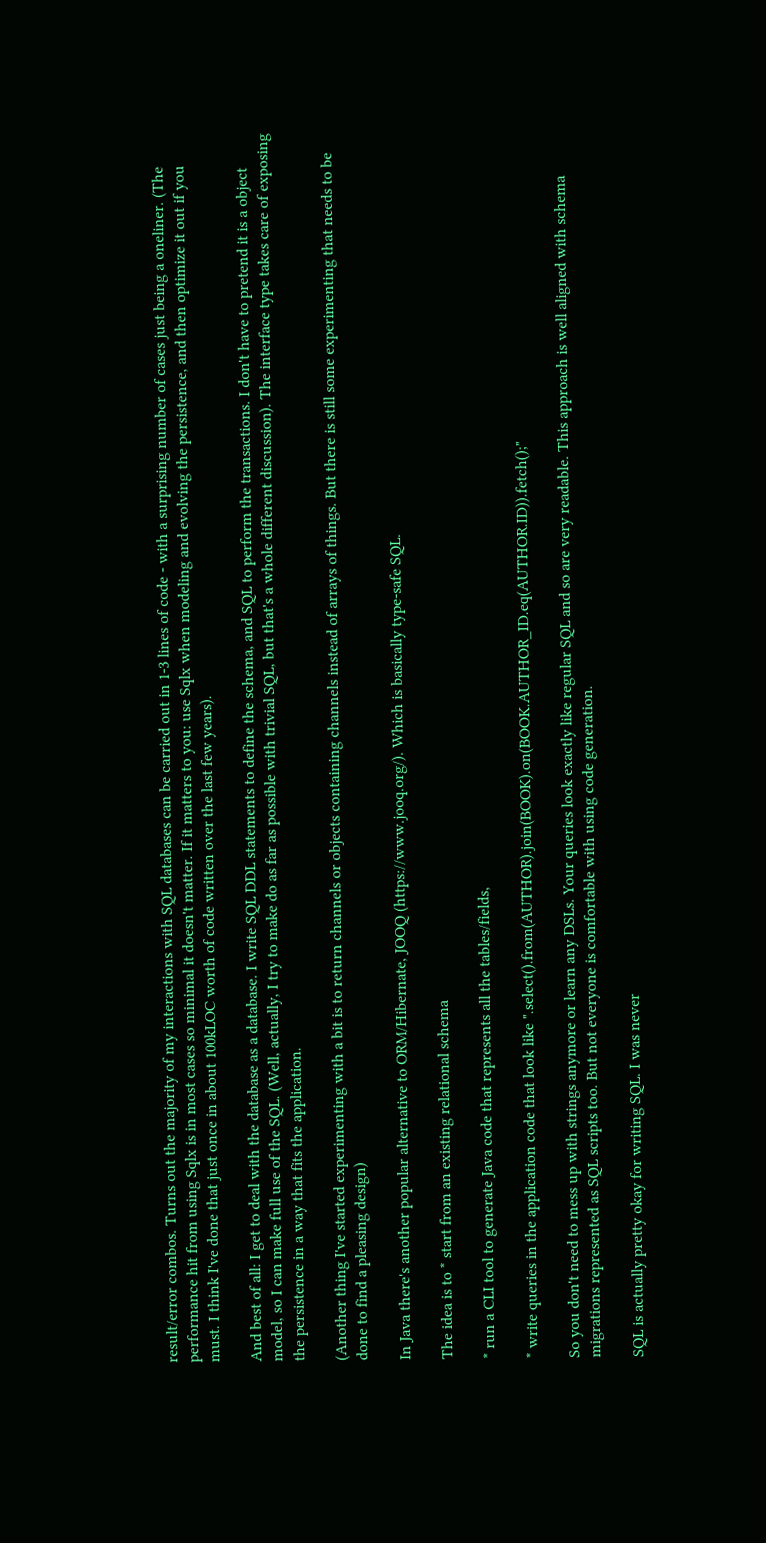result/error combos. Turns out the majority of my interactions with SQL databases can be carried out in 1-3 lines of code - with a surprising number of cases just being a oneliner. (The performance hit from using Sqlx is in most cases so minimal it doesn't matter. If it matters to you: use Sqlx when modeling and evolving the persistence, and then optimize it out if you must. I think I've done that just once in about 100kLOC worth of code written over the last few years).

And best of all: I get to deal with the database as a database. I write SQL DDL statements to define the schema, and SQL to perform the transactions. I don't have to pretend it is a object model, so I can make full use of the SQL. (Well, actually, I try to make do as far as possible with trivial SQL, but that's a whole different discussion). The interface type takes care of exposing the persistence in a way that fits the application.

(Another thing I've started experimenting with a bit is to return channels or objects containing channels instead of arrays of things. But there is still some experimenting that needs to be done to find a pleasing design)

In Java there's another popular alternative to ORM/Hibernate, JOOQ (https://www.jooq.org/). Which is basically type-safe SQL.

The idea is to * start from an existing relational schema

* run a CLI tool to generate Java code that represents all the tables/fields,

* write queries in the application code that look like ".select().from(AUTHOR).join(BOOK).on(BOOK.AUTHOR_ID.eq(AUTHOR.ID)).fetch();"

So you don't need to mess up with strings anymore or learn any DSLs. Your queries look exactly like regular SQL and so are very readable. This approach is well aligned with schema migrations represented as SQL scripts too. But not everyone is comfortable with using code generation.

SQL is actually pretty okay for writing SQL. I was never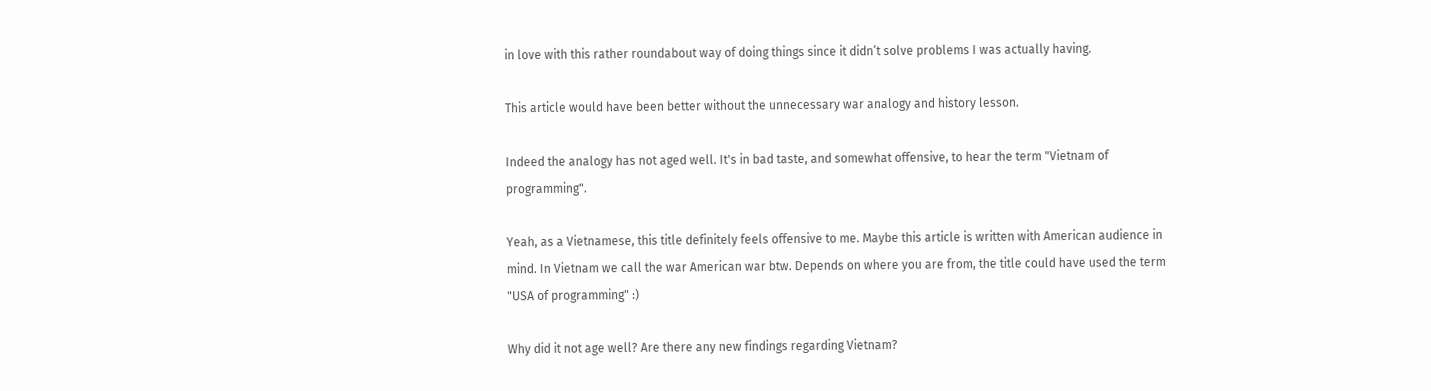in love with this rather roundabout way of doing things since it didn’t solve problems I was actually having.

This article would have been better without the unnecessary war analogy and history lesson.

Indeed the analogy has not aged well. It's in bad taste, and somewhat offensive, to hear the term "Vietnam of programming".

Yeah, as a Vietnamese, this title definitely feels offensive to me. Maybe this article is written with American audience in mind. In Vietnam we call the war American war btw. Depends on where you are from, the title could have used the term "USA of programming" :)

Why did it not age well? Are there any new findings regarding Vietnam?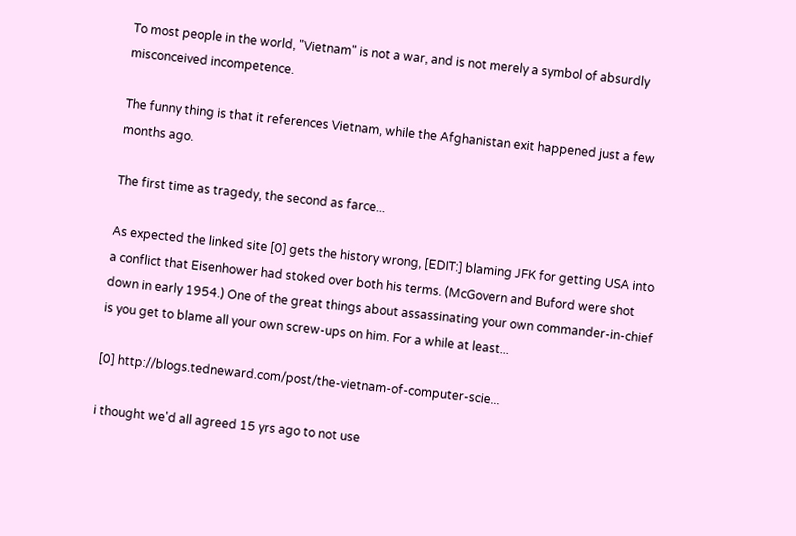To most people in the world, "Vietnam" is not a war, and is not merely a symbol of absurdly misconceived incompetence.

The funny thing is that it references Vietnam, while the Afghanistan exit happened just a few months ago.

The first time as tragedy, the second as farce...

As expected the linked site [0] gets the history wrong, [EDIT:] blaming JFK for getting USA into a conflict that Eisenhower had stoked over both his terms. (McGovern and Buford were shot down in early 1954.) One of the great things about assassinating your own commander-in-chief is you get to blame all your own screw-ups on him. For a while at least...

[0] http://blogs.tedneward.com/post/the-vietnam-of-computer-scie...

i thought we'd all agreed 15 yrs ago to not use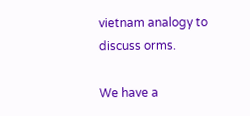vietnam analogy to discuss orms.

We have a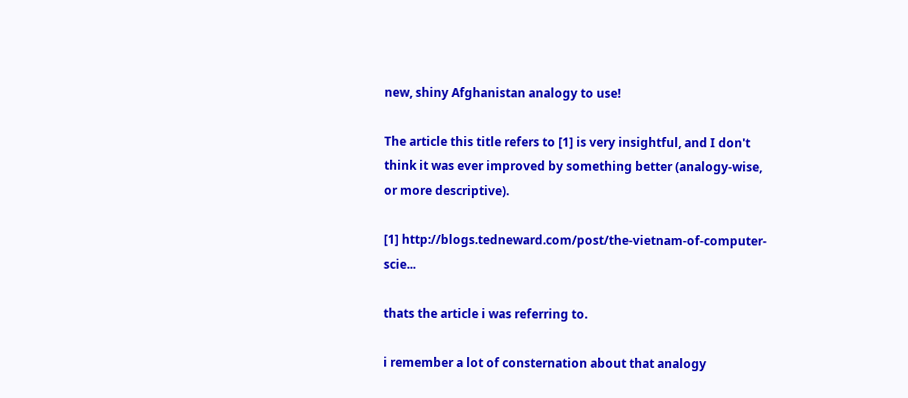new, shiny Afghanistan analogy to use!

The article this title refers to [1] is very insightful, and I don't think it was ever improved by something better (analogy-wise, or more descriptive).

[1] http://blogs.tedneward.com/post/the-vietnam-of-computer-scie...

thats the article i was referring to.

i remember a lot of consternation about that analogy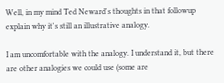Well, in my mind Ted Neward's thoughts in that followup explain why it's still an illustrative analogy.

I am uncomfortable with the analogy. I understand it, but there are other analogies we could use (some are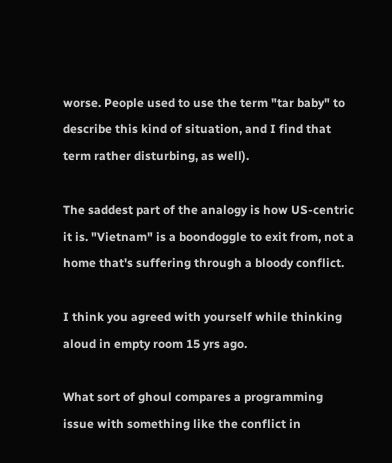worse. People used to use the term "tar baby" to describe this kind of situation, and I find that term rather disturbing, as well).

The saddest part of the analogy is how US-centric it is. "Vietnam" is a boondoggle to exit from, not a home that's suffering through a bloody conflict.

I think you agreed with yourself while thinking aloud in empty room 15 yrs ago.

What sort of ghoul compares a programming issue with something like the conflict in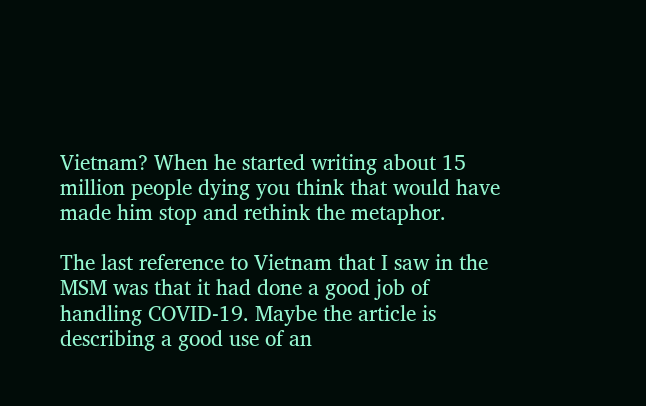Vietnam? When he started writing about 15 million people dying you think that would have made him stop and rethink the metaphor.

The last reference to Vietnam that I saw in the MSM was that it had done a good job of handling COVID-19. Maybe the article is describing a good use of an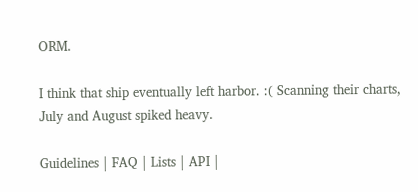ORM.

I think that ship eventually left harbor. :( Scanning their charts, July and August spiked heavy.

Guidelines | FAQ | Lists | API |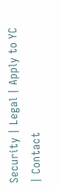Security | Legal | Apply to YC | Contact